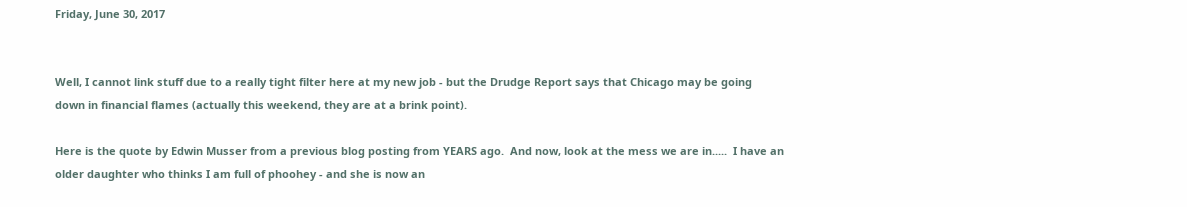Friday, June 30, 2017


Well, I cannot link stuff due to a really tight filter here at my new job - but the Drudge Report says that Chicago may be going down in financial flames (actually this weekend, they are at a brink point).

Here is the quote by Edwin Musser from a previous blog posting from YEARS ago.  And now, look at the mess we are in.....  I have an older daughter who thinks I am full of phoohey - and she is now an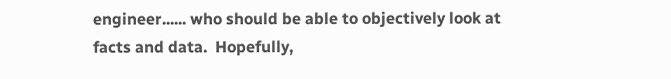engineer...... who should be able to objectively look at facts and data.  Hopefully,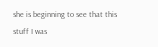she is beginning to see that this stuff I was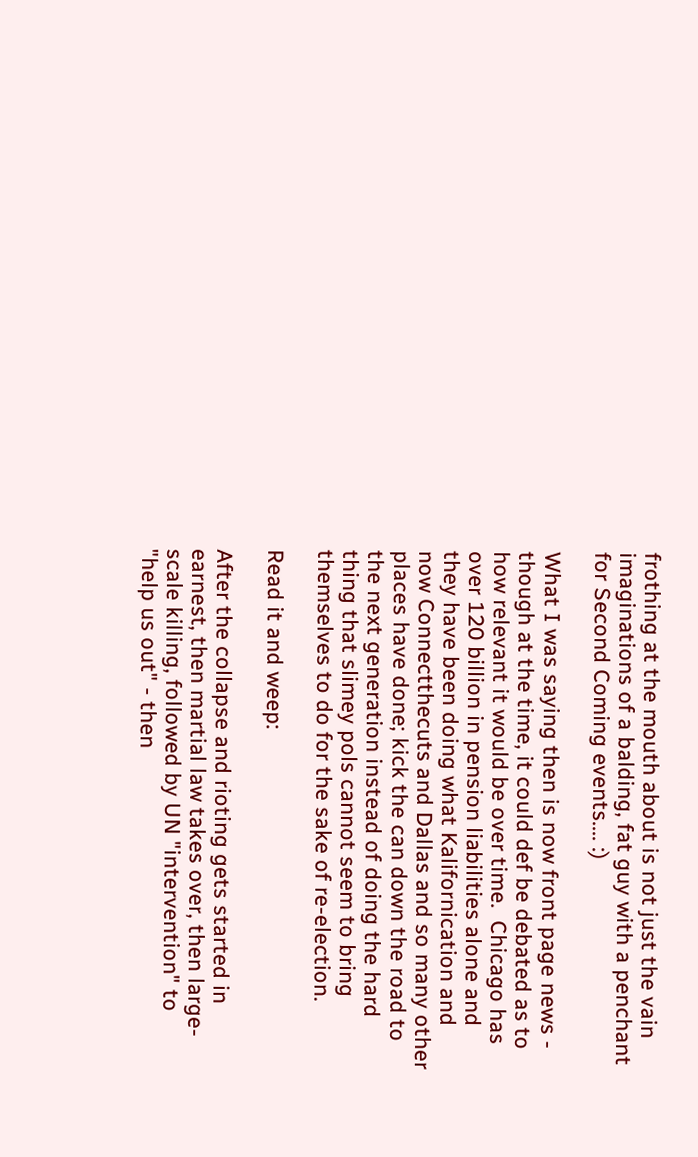frothing at the mouth about is not just the vain imaginations of a balding, fat guy with a penchant for Second Coming events.... :)

What I was saying then is now front page news - though at the time, it could def be debated as to how relevant it would be over time.  Chicago has over 120 billion in pension liabilities alone and they have been doing what Kalifornication and now Connectthecuts and Dallas and so many other places have done; kick the can down the road to the next generation instead of doing the hard thing that slimey pols cannot seem to bring themselves to do for the sake of re-election.

Read it and weep:

After the collapse and rioting gets started in earnest, then martial law takes over, then large-scale killing, followed by UN "intervention" to "help us out" - then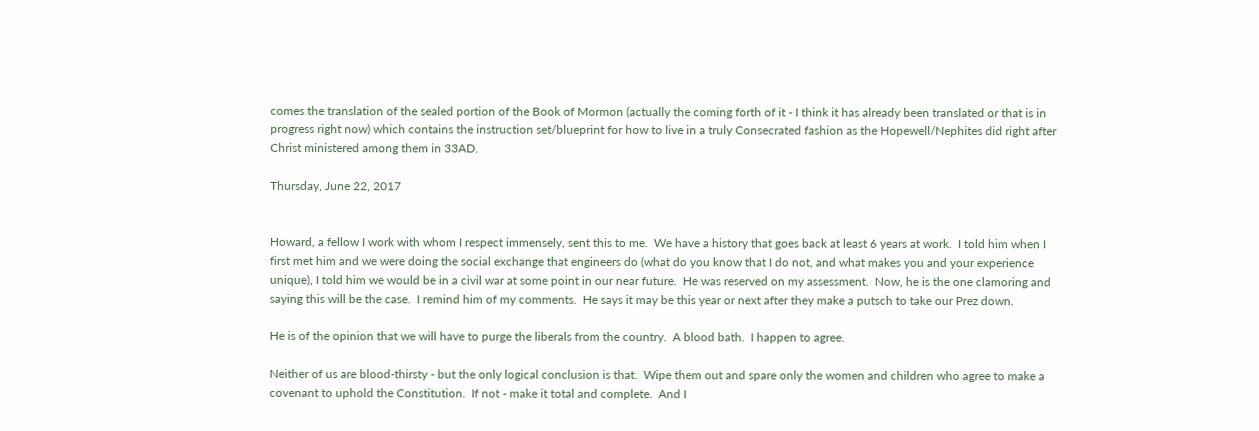comes the translation of the sealed portion of the Book of Mormon (actually the coming forth of it - I think it has already been translated or that is in progress right now) which contains the instruction set/blueprint for how to live in a truly Consecrated fashion as the Hopewell/Nephites did right after Christ ministered among them in 33AD.

Thursday, June 22, 2017


Howard, a fellow I work with whom I respect immensely, sent this to me.  We have a history that goes back at least 6 years at work.  I told him when I first met him and we were doing the social exchange that engineers do (what do you know that I do not, and what makes you and your experience unique), I told him we would be in a civil war at some point in our near future.  He was reserved on my assessment.  Now, he is the one clamoring and saying this will be the case.  I remind him of my comments.  He says it may be this year or next after they make a putsch to take our Prez down.

He is of the opinion that we will have to purge the liberals from the country.  A blood bath.  I happen to agree.

Neither of us are blood-thirsty - but the only logical conclusion is that.  Wipe them out and spare only the women and children who agree to make a covenant to uphold the Constitution.  If not - make it total and complete.  And I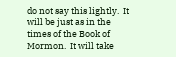do not say this lightly.  It will be just as in the times of the Book of Mormon.  It will take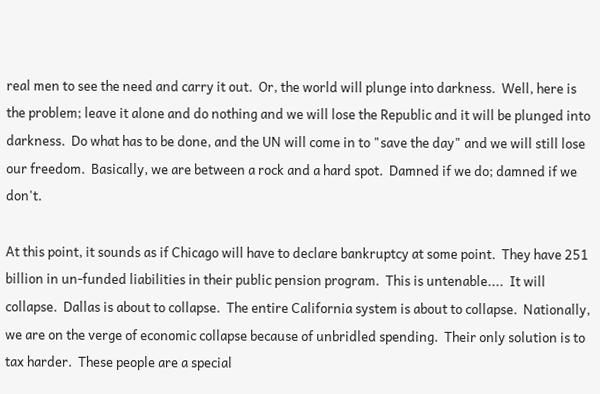real men to see the need and carry it out.  Or, the world will plunge into darkness.  Well, here is the problem; leave it alone and do nothing and we will lose the Republic and it will be plunged into darkness.  Do what has to be done, and the UN will come in to "save the day" and we will still lose our freedom.  Basically, we are between a rock and a hard spot.  Damned if we do; damned if we don't.

At this point, it sounds as if Chicago will have to declare bankruptcy at some point.  They have 251 billion in un-funded liabilities in their public pension program.  This is untenable....  It will collapse.  Dallas is about to collapse.  The entire California system is about to collapse.  Nationally, we are on the verge of economic collapse because of unbridled spending.  Their only solution is to tax harder.  These people are a special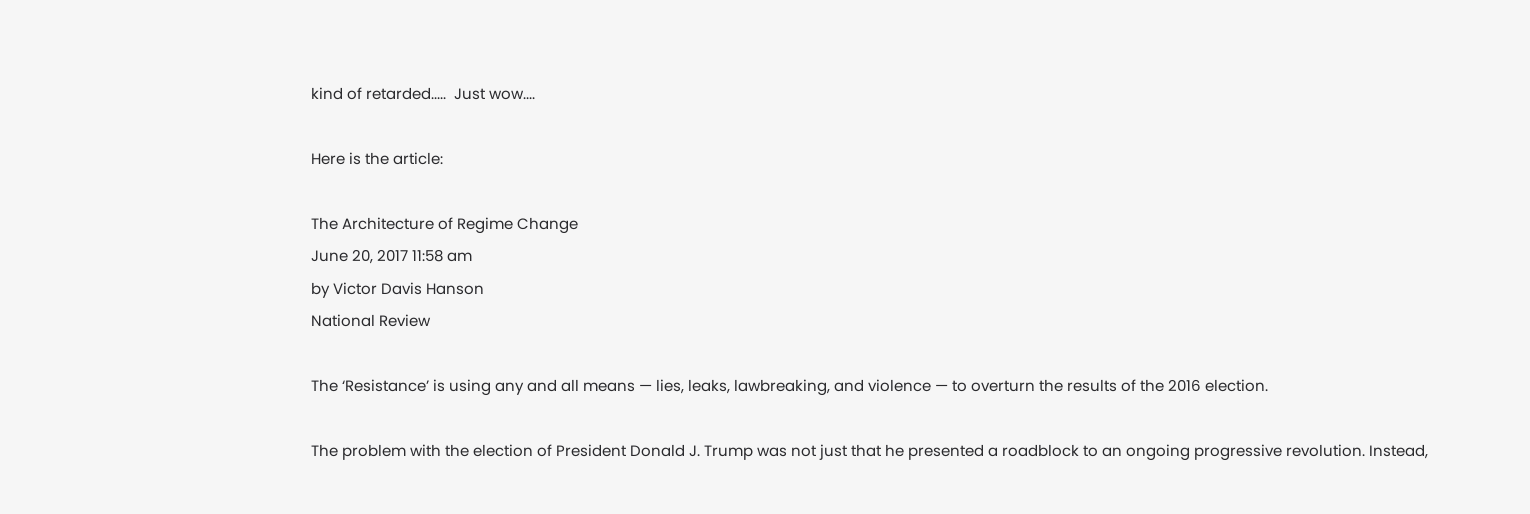kind of retarded.....  Just wow....

Here is the article:

The Architecture of Regime Change
June 20, 2017 11:58 am
by Victor Davis Hanson
National Review

The ‘Resistance’ is using any and all means — lies, leaks, lawbreaking, and violence — to overturn the results of the 2016 election.

The problem with the election of President Donald J. Trump was not just that he presented a roadblock to an ongoing progressive revolution. Instead,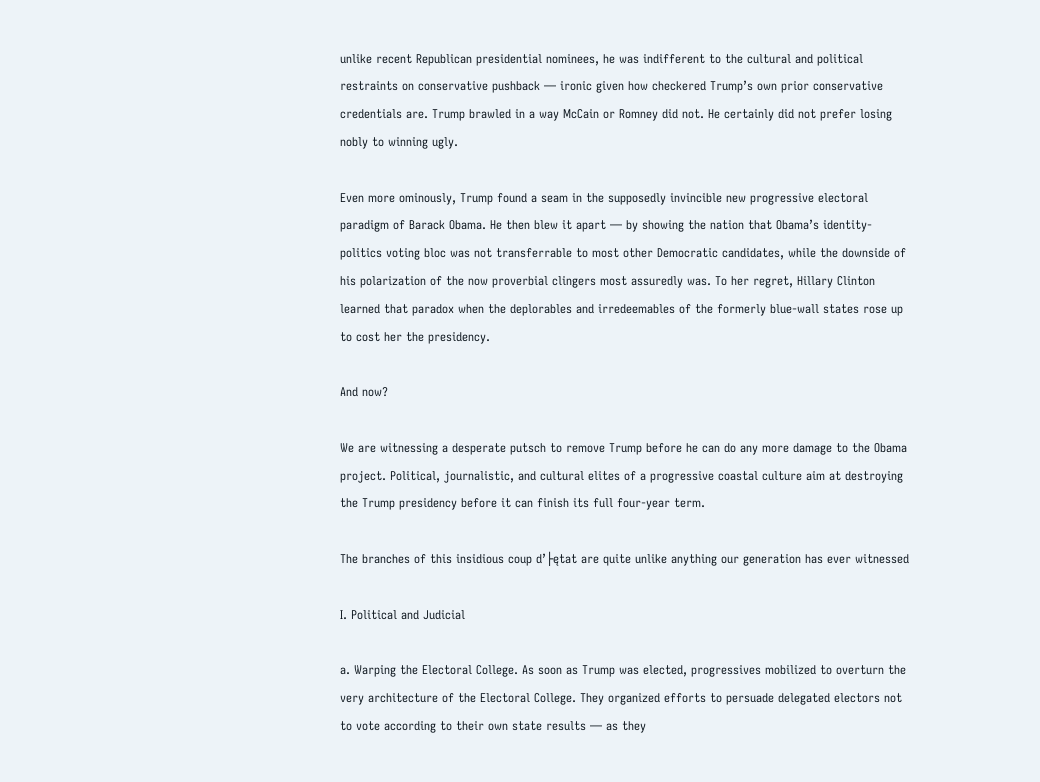unlike recent Republican presidential nominees, he was indifferent to the cultural and political restraints on conservative pushback — ironic given how checkered Trump’s own prior conservative credentials are. Trump brawled in a way McCain or Romney did not. He certainly did not prefer losing nobly to winning ugly.

Even more ominously, Trump found a seam in the supposedly invincible new progressive electoral paradigm of Barack Obama. He then blew it apart — by showing the nation that Obama’s identity-politics voting bloc was not transferrable to most other Democratic candidates, while the downside of his polarization of the now proverbial clingers most assuredly was. To her regret, Hillary Clinton learned that paradox when the deplorables and irredeemables of the formerly blue-wall states rose up to cost her the presidency.

And now?

We are witnessing a desperate putsch to remove Trump before he can do any more damage to the Obama project. Political, journalistic, and cultural elites of a progressive coastal culture aim at destroying the Trump presidency before it can finish its full four-year term.

The branches of this insidious coup d’├ętat are quite unlike anything our generation has ever witnessed

I. Political and Judicial

a. Warping the Electoral College. As soon as Trump was elected, progressives mobilized to overturn the very architecture of the Electoral College. They organized efforts to persuade delegated electors not to vote according to their own state results — as they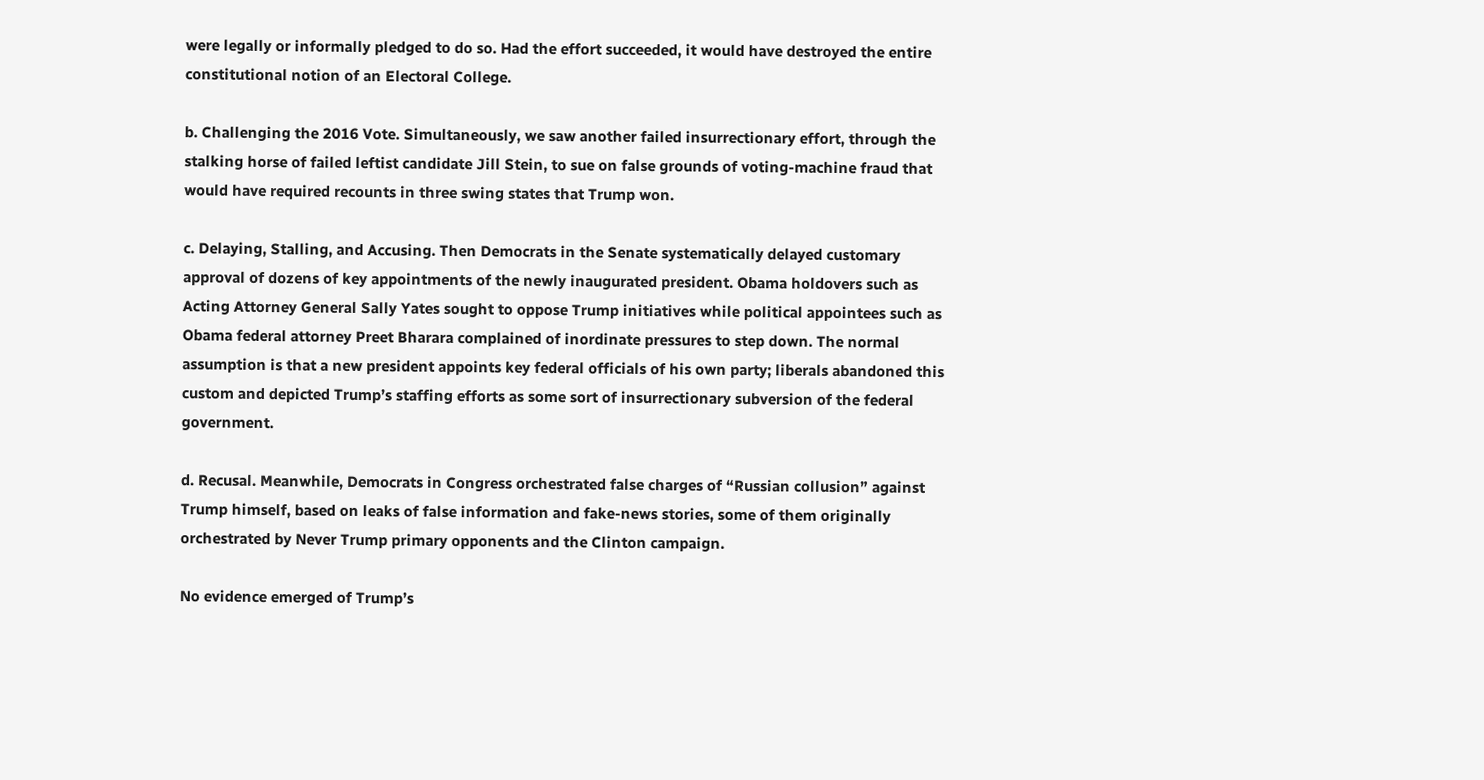were legally or informally pledged to do so. Had the effort succeeded, it would have destroyed the entire constitutional notion of an Electoral College.

b. Challenging the 2016 Vote. Simultaneously, we saw another failed insurrectionary effort, through the stalking horse of failed leftist candidate Jill Stein, to sue on false grounds of voting-machine fraud that would have required recounts in three swing states that Trump won.

c. Delaying, Stalling, and Accusing. Then Democrats in the Senate systematically delayed customary approval of dozens of key appointments of the newly inaugurated president. Obama holdovers such as Acting Attorney General Sally Yates sought to oppose Trump initiatives while political appointees such as Obama federal attorney Preet Bharara complained of inordinate pressures to step down. The normal assumption is that a new president appoints key federal officials of his own party; liberals abandoned this custom and depicted Trump’s staffing efforts as some sort of insurrectionary subversion of the federal government.

d. Recusal. Meanwhile, Democrats in Congress orchestrated false charges of “Russian collusion” against Trump himself, based on leaks of false information and fake-news stories, some of them originally orchestrated by Never Trump primary opponents and the Clinton campaign.

No evidence emerged of Trump’s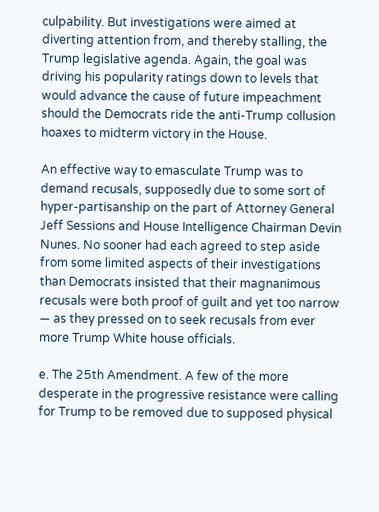culpability. But investigations were aimed at diverting attention from, and thereby stalling, the Trump legislative agenda. Again, the goal was driving his popularity ratings down to levels that would advance the cause of future impeachment should the Democrats ride the anti-Trump collusion hoaxes to midterm victory in the House.

An effective way to emasculate Trump was to demand recusals, supposedly due to some sort of hyper-partisanship on the part of Attorney General Jeff Sessions and House Intelligence Chairman Devin Nunes. No sooner had each agreed to step aside from some limited aspects of their investigations than Democrats insisted that their magnanimous recusals were both proof of guilt and yet too narrow — as they pressed on to seek recusals from ever more Trump White house officials.

e. The 25th Amendment. A few of the more desperate in the progressive resistance were calling for Trump to be removed due to supposed physical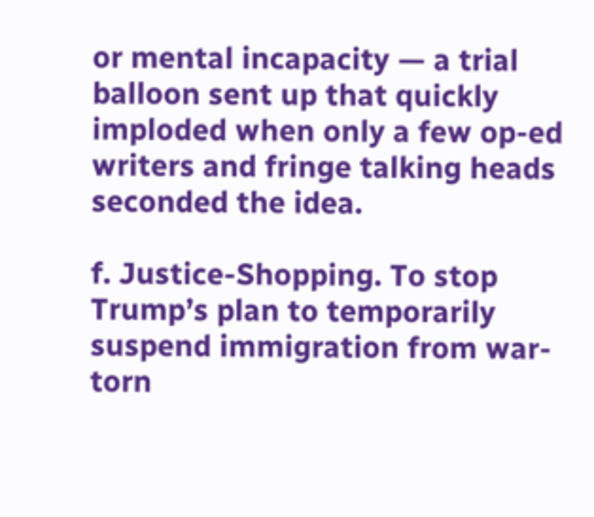or mental incapacity — a trial balloon sent up that quickly imploded when only a few op-ed writers and fringe talking heads seconded the idea.

f. Justice-Shopping. To stop Trump’s plan to temporarily suspend immigration from war-torn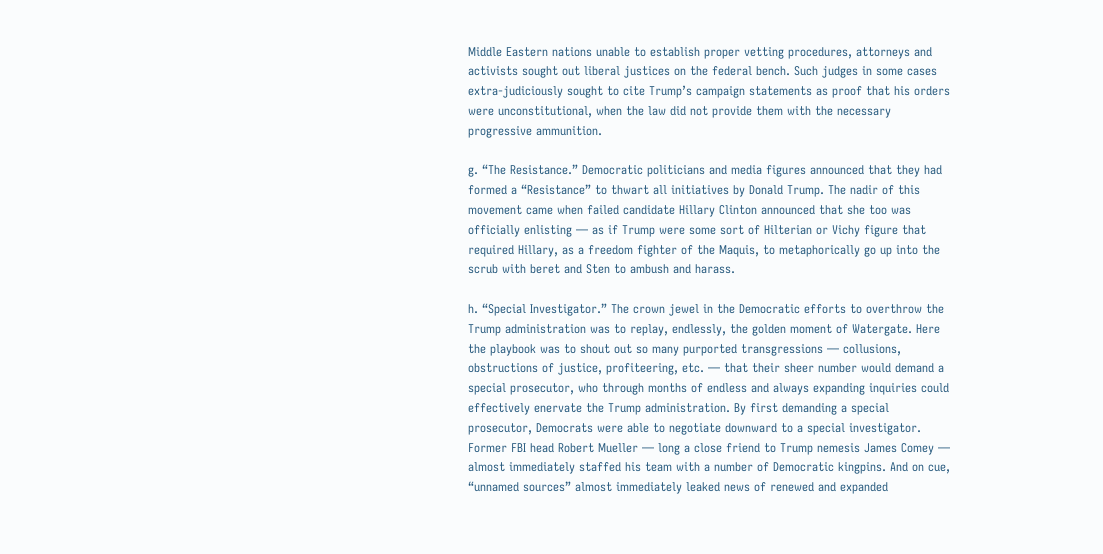Middle Eastern nations unable to establish proper vetting procedures, attorneys and activists sought out liberal justices on the federal bench. Such judges in some cases extra-judiciously sought to cite Trump’s campaign statements as proof that his orders were unconstitutional, when the law did not provide them with the necessary progressive ammunition.

g. “The Resistance.” Democratic politicians and media figures announced that they had formed a “Resistance” to thwart all initiatives by Donald Trump. The nadir of this movement came when failed candidate Hillary Clinton announced that she too was officially enlisting — as if Trump were some sort of Hilterian or Vichy figure that required Hillary, as a freedom fighter of the Maquis, to metaphorically go up into the scrub with beret and Sten to ambush and harass.

h. “Special Investigator.” The crown jewel in the Democratic efforts to overthrow the Trump administration was to replay, endlessly, the golden moment of Watergate. Here the playbook was to shout out so many purported transgressions — collusions, obstructions of justice, profiteering, etc. — that their sheer number would demand a special prosecutor, who through months of endless and always expanding inquiries could effectively enervate the Trump administration. By first demanding a special prosecutor, Democrats were able to negotiate downward to a special investigator. Former FBI head Robert Mueller — long a close friend to Trump nemesis James Comey — almost immediately staffed his team with a number of Democratic kingpins. And on cue, “unnamed sources” almost immediately leaked news of renewed and expanded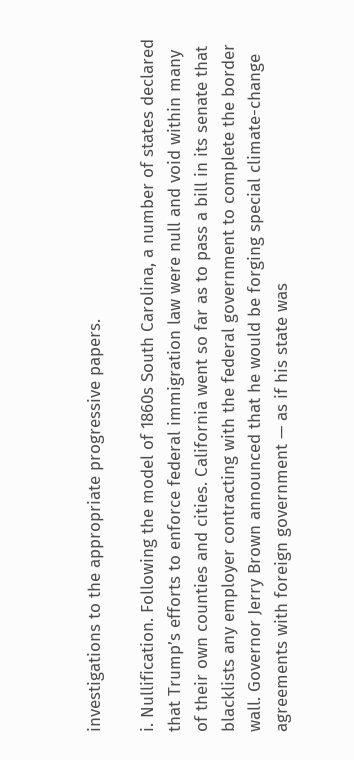investigations to the appropriate progressive papers.

i. Nullification. Following the model of 1860s South Carolina, a number of states declared that Trump’s efforts to enforce federal immigration law were null and void within many of their own counties and cities. California went so far as to pass a bill in its senate that blacklists any employer contracting with the federal government to complete the border wall. Governor Jerry Brown announced that he would be forging special climate-change agreements with foreign government — as if his state was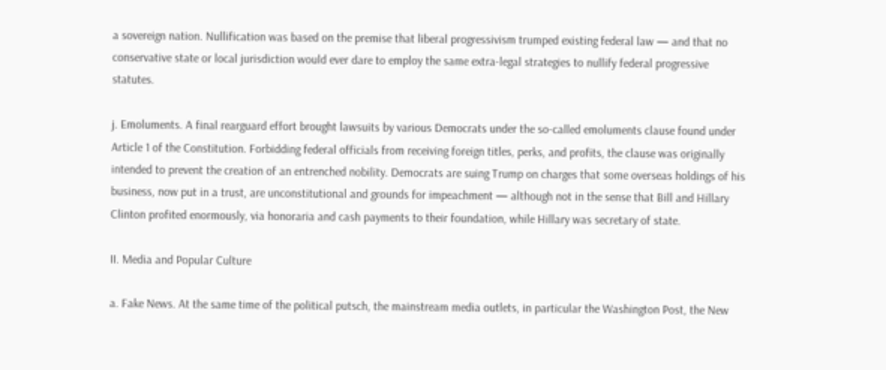a sovereign nation. Nullification was based on the premise that liberal progressivism trumped existing federal law — and that no conservative state or local jurisdiction would ever dare to employ the same extra-legal strategies to nullify federal progressive statutes.

j. Emoluments. A final rearguard effort brought lawsuits by various Democrats under the so-called emoluments clause found under Article 1 of the Constitution. Forbidding federal officials from receiving foreign titles, perks, and profits, the clause was originally intended to prevent the creation of an entrenched nobility. Democrats are suing Trump on charges that some overseas holdings of his business, now put in a trust, are unconstitutional and grounds for impeachment — although not in the sense that Bill and Hillary Clinton profited enormously, via honoraria and cash payments to their foundation, while Hillary was secretary of state.

II. Media and Popular Culture

a. Fake News. At the same time of the political putsch, the mainstream media outlets, in particular the Washington Post, the New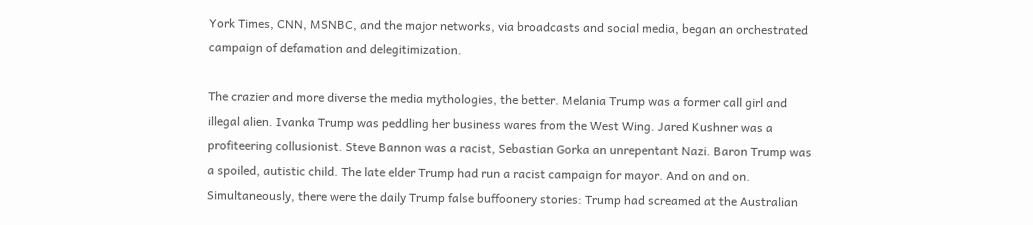York Times, CNN, MSNBC, and the major networks, via broadcasts and social media, began an orchestrated campaign of defamation and delegitimization.

The crazier and more diverse the media mythologies, the better. Melania Trump was a former call girl and illegal alien. Ivanka Trump was peddling her business wares from the West Wing. Jared Kushner was a profiteering collusionist. Steve Bannon was a racist, Sebastian Gorka an unrepentant Nazi. Baron Trump was a spoiled, autistic child. The late elder Trump had run a racist campaign for mayor. And on and on.
Simultaneously, there were the daily Trump false buffoonery stories: Trump had screamed at the Australian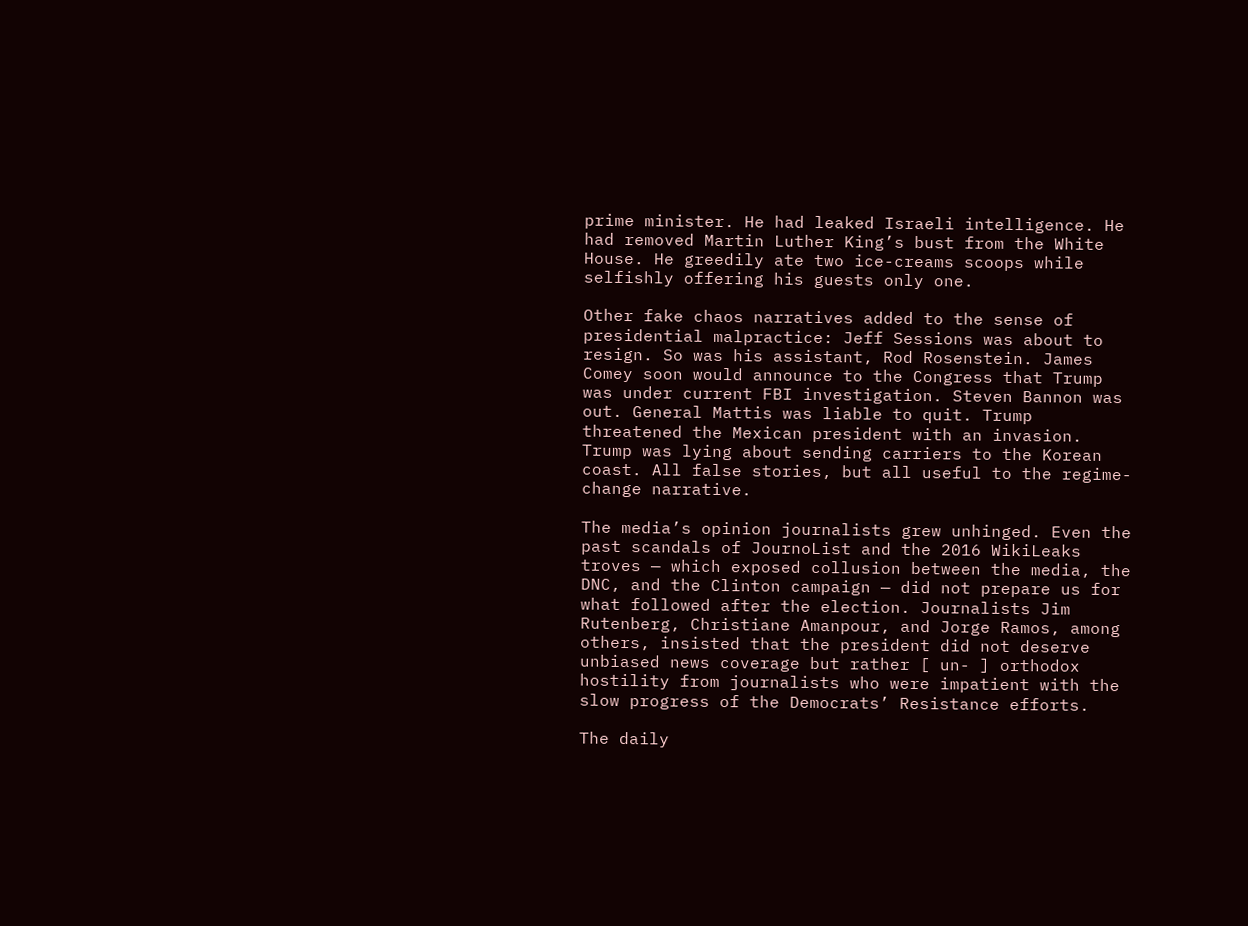prime minister. He had leaked Israeli intelligence. He had removed Martin Luther King’s bust from the White House. He greedily ate two ice-creams scoops while selfishly offering his guests only one.

Other fake chaos narratives added to the sense of presidential malpractice: Jeff Sessions was about to resign. So was his assistant, Rod Rosenstein. James Comey soon would announce to the Congress that Trump was under current FBI investigation. Steven Bannon was out. General Mattis was liable to quit. Trump threatened the Mexican president with an invasion. Trump was lying about sending carriers to the Korean coast. All false stories, but all useful to the regime-change narrative.

The media’s opinion journalists grew unhinged. Even the past scandals of JournoList and the 2016 WikiLeaks troves — which exposed collusion between the media, the DNC, and the Clinton campaign — did not prepare us for what followed after the election. Journalists Jim Rutenberg, Christiane Amanpour, and Jorge Ramos, among others, insisted that the president did not deserve unbiased news coverage but rather [ un- ] orthodox hostility from journalists who were impatient with the slow progress of the Democrats’ Resistance efforts.

The daily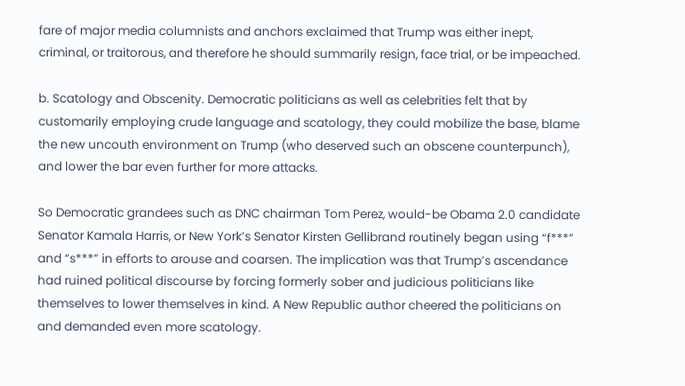fare of major media columnists and anchors exclaimed that Trump was either inept, criminal, or traitorous, and therefore he should summarily resign, face trial, or be impeached.

b. Scatology and Obscenity. Democratic politicians as well as celebrities felt that by customarily employing crude language and scatology, they could mobilize the base, blame the new uncouth environment on Trump (who deserved such an obscene counterpunch), and lower the bar even further for more attacks.

So Democratic grandees such as DNC chairman Tom Perez, would-be Obama 2.0 candidate Senator Kamala Harris, or New York’s Senator Kirsten Gellibrand routinely began using “f***” and “s***” in efforts to arouse and coarsen. The implication was that Trump’s ascendance had ruined political discourse by forcing formerly sober and judicious politicians like themselves to lower themselves in kind. A New Republic author cheered the politicians on and demanded even more scatology.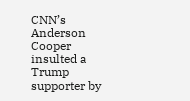CNN’s Anderson Cooper insulted a Trump supporter by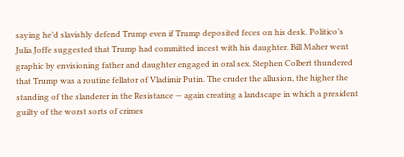saying he’d slavishly defend Trump even if Trump deposited feces on his desk. Politico’s Julia Joffe suggested that Trump had committed incest with his daughter. Bill Maher went graphic by envisioning father and daughter engaged in oral sex. Stephen Colbert thundered that Trump was a routine fellator of Vladimir Putin. The cruder the allusion, the higher the standing of the slanderer in the Resistance — again creating a landscape in which a president guilty of the worst sorts of crimes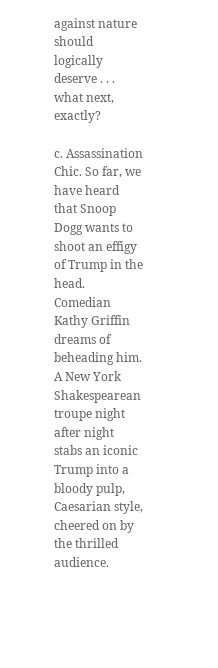against nature should logically deserve . . . what next, exactly?

c. Assassination Chic. So far, we have heard that Snoop Dogg wants to shoot an effigy of Trump in the head. Comedian Kathy Griffin dreams of beheading him. A New York Shakespearean troupe night after night stabs an iconic Trump into a bloody pulp, Caesarian style, cheered on by the thrilled audience.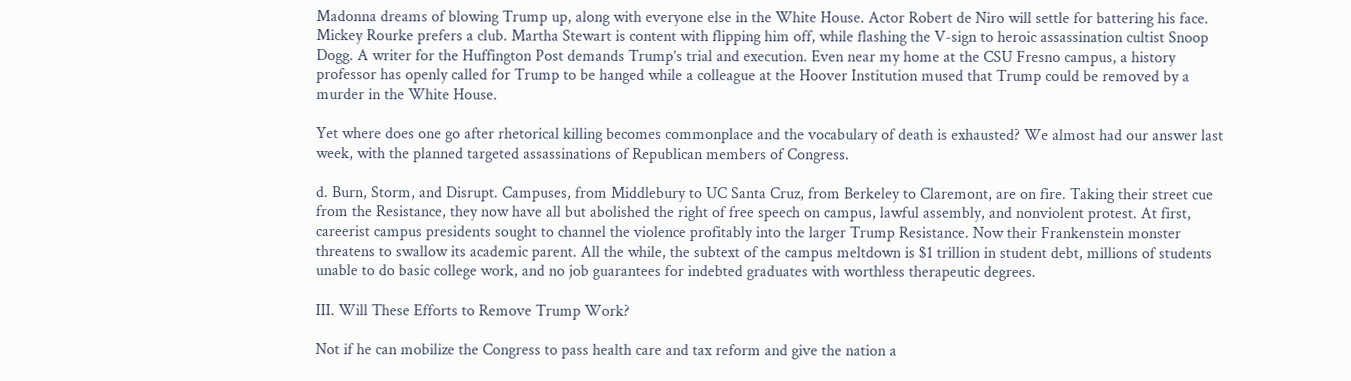Madonna dreams of blowing Trump up, along with everyone else in the White House. Actor Robert de Niro will settle for battering his face. Mickey Rourke prefers a club. Martha Stewart is content with flipping him off, while flashing the V-sign to heroic assassination cultist Snoop Dogg. A writer for the Huffington Post demands Trump’s trial and execution. Even near my home at the CSU Fresno campus, a history professor has openly called for Trump to be hanged while a colleague at the Hoover Institution mused that Trump could be removed by a murder in the White House.

Yet where does one go after rhetorical killing becomes commonplace and the vocabulary of death is exhausted? We almost had our answer last week, with the planned targeted assassinations of Republican members of Congress.

d. Burn, Storm, and Disrupt. Campuses, from Middlebury to UC Santa Cruz, from Berkeley to Claremont, are on fire. Taking their street cue from the Resistance, they now have all but abolished the right of free speech on campus, lawful assembly, and nonviolent protest. At first, careerist campus presidents sought to channel the violence profitably into the larger Trump Resistance. Now their Frankenstein monster threatens to swallow its academic parent. All the while, the subtext of the campus meltdown is $1 trillion in student debt, millions of students unable to do basic college work, and no job guarantees for indebted graduates with worthless therapeutic degrees.

III. Will These Efforts to Remove Trump Work?

Not if he can mobilize the Congress to pass health care and tax reform and give the nation a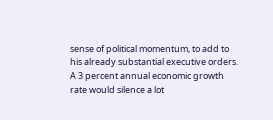sense of political momentum, to add to his already substantial executive orders. A 3 percent annual economic growth rate would silence a lot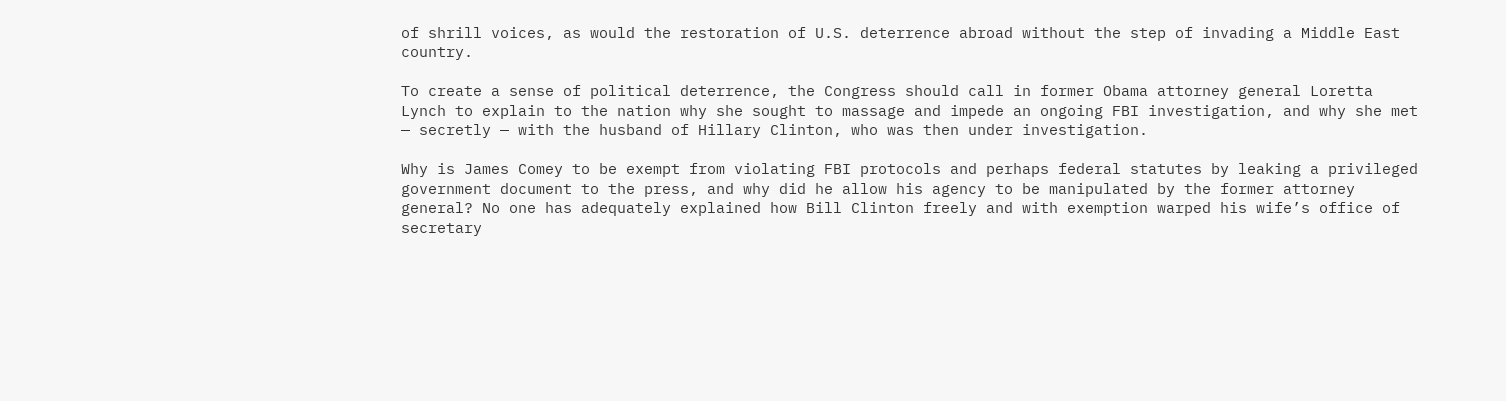of shrill voices, as would the restoration of U.S. deterrence abroad without the step of invading a Middle East country.

To create a sense of political deterrence, the Congress should call in former Obama attorney general Loretta Lynch to explain to the nation why she sought to massage and impede an ongoing FBI investigation, and why she met — secretly — with the husband of Hillary Clinton, who was then under investigation.

Why is James Comey to be exempt from violating FBI protocols and perhaps federal statutes by leaking a privileged government document to the press, and why did he allow his agency to be manipulated by the former attorney general? No one has adequately explained how Bill Clinton freely and with exemption warped his wife’s office of secretary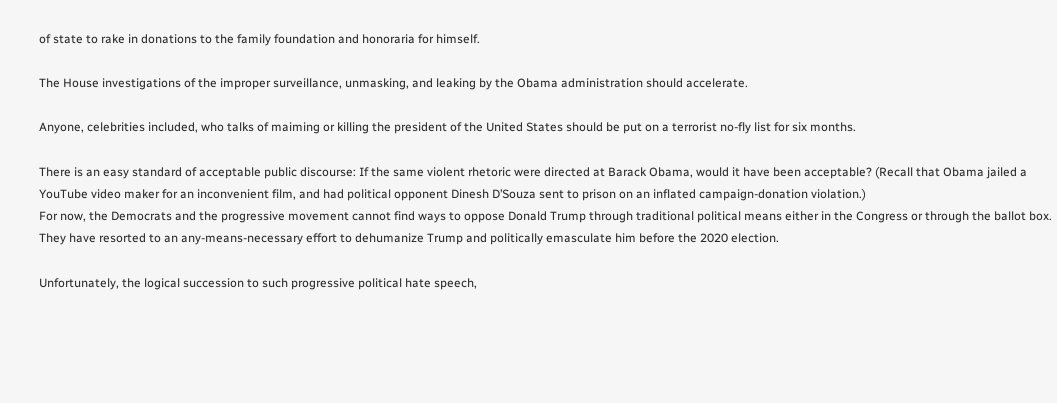of state to rake in donations to the family foundation and honoraria for himself.

The House investigations of the improper surveillance, unmasking, and leaking by the Obama administration should accelerate.

Anyone, celebrities included, who talks of maiming or killing the president of the United States should be put on a terrorist no-fly list for six months.

There is an easy standard of acceptable public discourse: If the same violent rhetoric were directed at Barack Obama, would it have been acceptable? (Recall that Obama jailed a YouTube video maker for an inconvenient film, and had political opponent Dinesh D’Souza sent to prison on an inflated campaign-donation violation.)
For now, the Democrats and the progressive movement cannot find ways to oppose Donald Trump through traditional political means either in the Congress or through the ballot box. They have resorted to an any-means-necessary effort to dehumanize Trump and politically emasculate him before the 2020 election.

Unfortunately, the logical succession to such progressive political hate speech,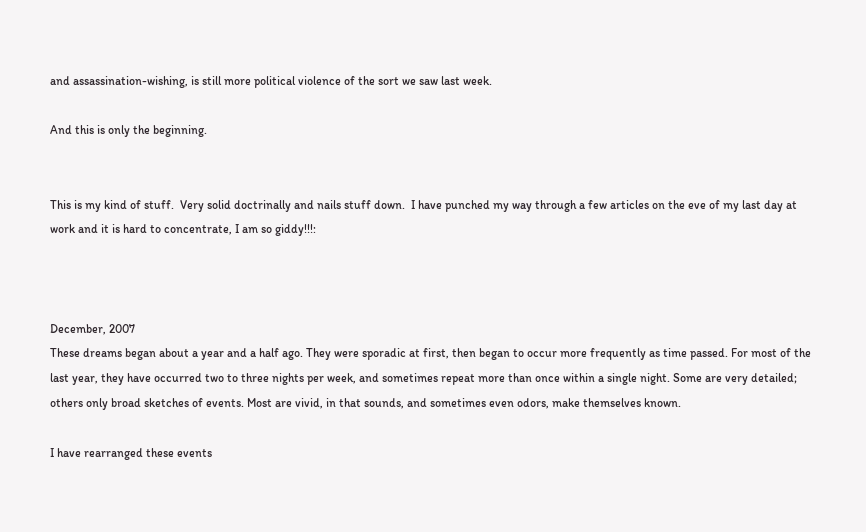and assassination-wishing, is still more political violence of the sort we saw last week.

And this is only the beginning.


This is my kind of stuff.  Very solid doctrinally and nails stuff down.  I have punched my way through a few articles on the eve of my last day at work and it is hard to concentrate, I am so giddy!!!:



December, 2007
These dreams began about a year and a half ago. They were sporadic at first, then began to occur more frequently as time passed. For most of the last year, they have occurred two to three nights per week, and sometimes repeat more than once within a single night. Some are very detailed; others only broad sketches of events. Most are vivid, in that sounds, and sometimes even odors, make themselves known.

I have rearranged these events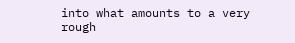into what amounts to a very rough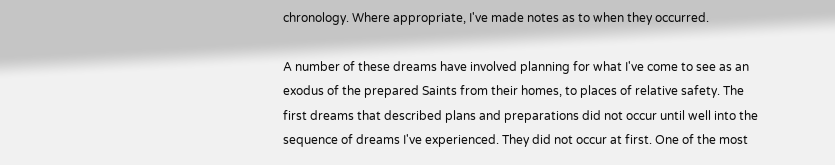chronology. Where appropriate, I've made notes as to when they occurred.

A number of these dreams have involved planning for what I've come to see as an exodus of the prepared Saints from their homes, to places of relative safety. The first dreams that described plans and preparations did not occur until well into the sequence of dreams I've experienced. They did not occur at first. One of the most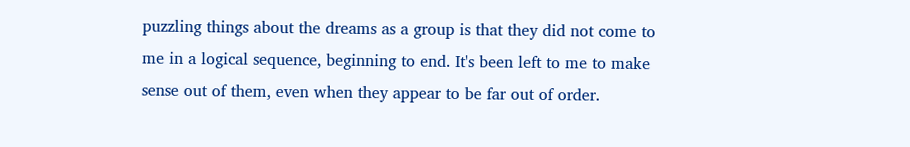puzzling things about the dreams as a group is that they did not come to me in a logical sequence, beginning to end. It's been left to me to make sense out of them, even when they appear to be far out of order.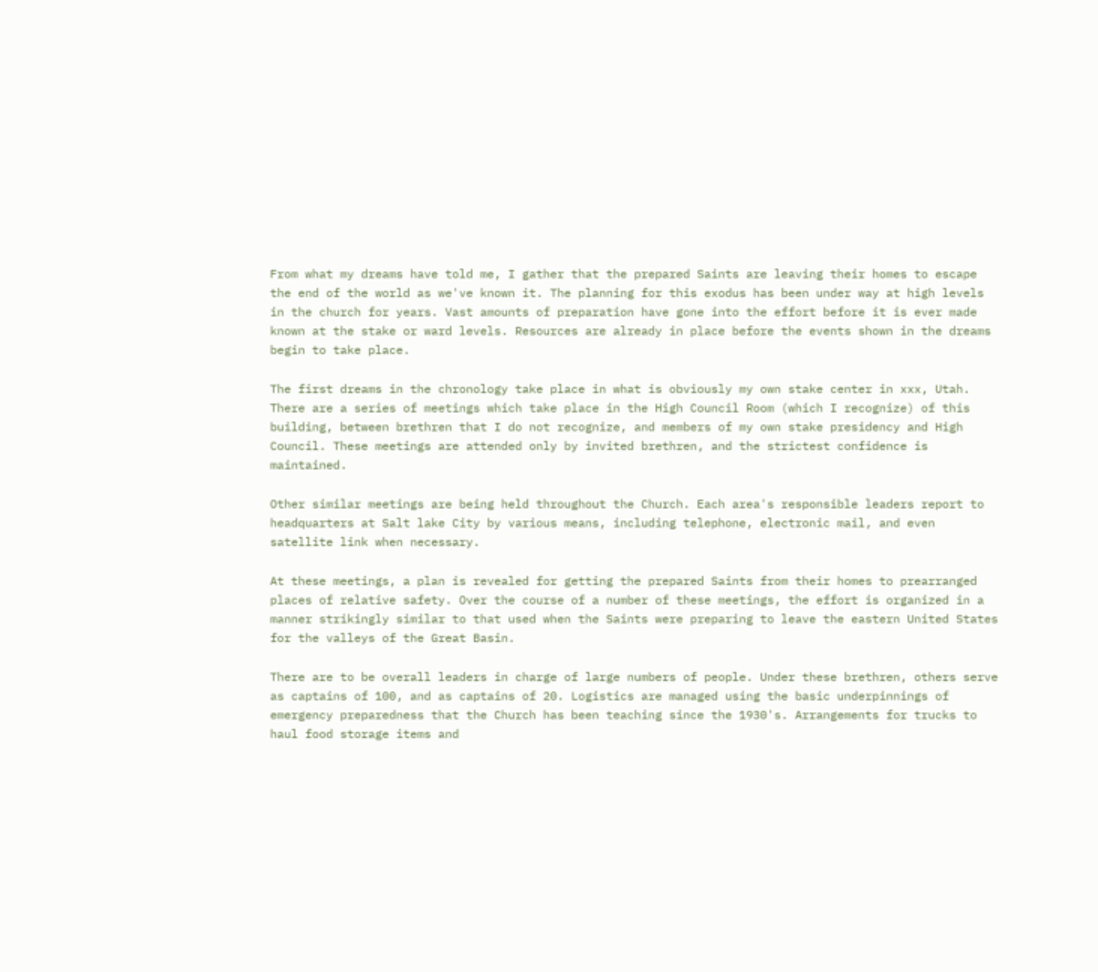From what my dreams have told me, I gather that the prepared Saints are leaving their homes to escape the end of the world as we've known it. The planning for this exodus has been under way at high levels in the church for years. Vast amounts of preparation have gone into the effort before it is ever made known at the stake or ward levels. Resources are already in place before the events shown in the dreams begin to take place.

The first dreams in the chronology take place in what is obviously my own stake center in xxx, Utah. There are a series of meetings which take place in the High Council Room (which I recognize) of this building, between brethren that I do not recognize, and members of my own stake presidency and High Council. These meetings are attended only by invited brethren, and the strictest confidence is maintained.

Other similar meetings are being held throughout the Church. Each area's responsible leaders report to headquarters at Salt lake City by various means, including telephone, electronic mail, and even satellite link when necessary.

At these meetings, a plan is revealed for getting the prepared Saints from their homes to prearranged places of relative safety. Over the course of a number of these meetings, the effort is organized in a manner strikingly similar to that used when the Saints were preparing to leave the eastern United States for the valleys of the Great Basin.

There are to be overall leaders in charge of large numbers of people. Under these brethren, others serve as captains of 100, and as captains of 20. Logistics are managed using the basic underpinnings of emergency preparedness that the Church has been teaching since the 1930's. Arrangements for trucks to haul food storage items and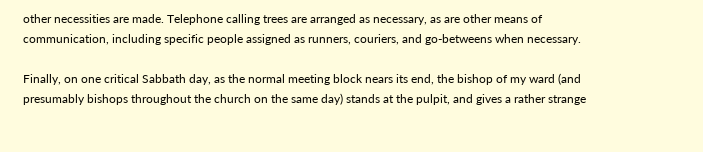other necessities are made. Telephone calling trees are arranged as necessary, as are other means of communication, including specific people assigned as runners, couriers, and go-betweens when necessary.

Finally, on one critical Sabbath day, as the normal meeting block nears its end, the bishop of my ward (and presumably bishops throughout the church on the same day) stands at the pulpit, and gives a rather strange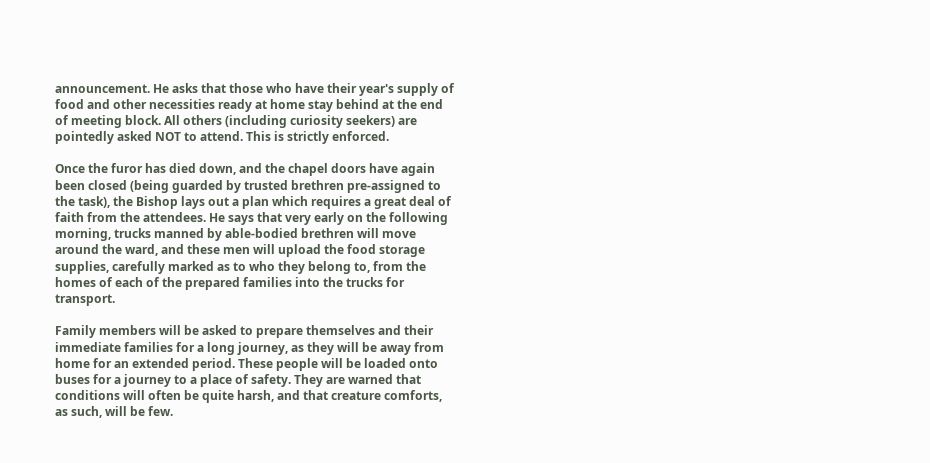announcement. He asks that those who have their year's supply of food and other necessities ready at home stay behind at the end of meeting block. All others (including curiosity seekers) are pointedly asked NOT to attend. This is strictly enforced.

Once the furor has died down, and the chapel doors have again been closed (being guarded by trusted brethren pre-assigned to the task), the Bishop lays out a plan which requires a great deal of faith from the attendees. He says that very early on the following morning, trucks manned by able-bodied brethren will move around the ward, and these men will upload the food storage supplies, carefully marked as to who they belong to, from the homes of each of the prepared families into the trucks for transport.

Family members will be asked to prepare themselves and their immediate families for a long journey, as they will be away from home for an extended period. These people will be loaded onto buses for a journey to a place of safety. They are warned that conditions will often be quite harsh, and that creature comforts, as such, will be few.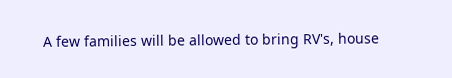A few families will be allowed to bring RV's, house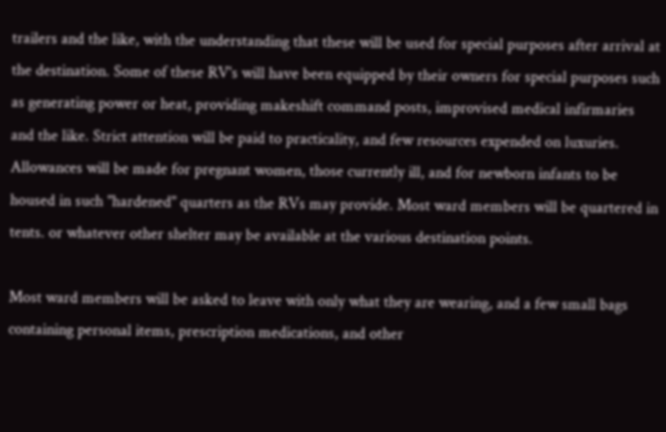trailers and the like, with the understanding that these will be used for special purposes after arrival at the destination. Some of these RV's will have been equipped by their owners for special purposes such as generating power or heat, providing makeshift command posts, improvised medical infirmaries and the like. Strict attention will be paid to practicality, and few resources expended on luxuries. Allowances will be made for pregnant women, those currently ill, and for newborn infants to be housed in such "hardened" quarters as the RVs may provide. Most ward members will be quartered in tents. or whatever other shelter may be available at the various destination points.

Most ward members will be asked to leave with only what they are wearing, and a few small bags containing personal items, prescription medications, and other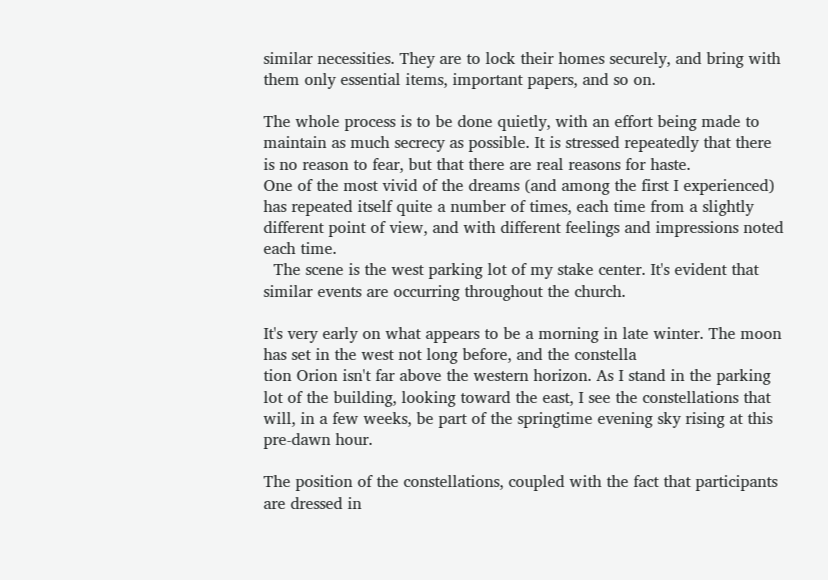similar necessities. They are to lock their homes securely, and bring with them only essential items, important papers, and so on.

The whole process is to be done quietly, with an effort being made to maintain as much secrecy as possible. It is stressed repeatedly that there is no reason to fear, but that there are real reasons for haste.
One of the most vivid of the dreams (and among the first I experienced) has repeated itself quite a number of times, each time from a slightly different point of view, and with different feelings and impressions noted each time.
  The scene is the west parking lot of my stake center. It's evident that similar events are occurring throughout the church.

It's very early on what appears to be a morning in late winter. The moon has set in the west not long before, and the constella
tion Orion isn't far above the western horizon. As I stand in the parking lot of the building, looking toward the east, I see the constellations that will, in a few weeks, be part of the springtime evening sky rising at this pre-dawn hour.

The position of the constellations, coupled with the fact that participants are dressed in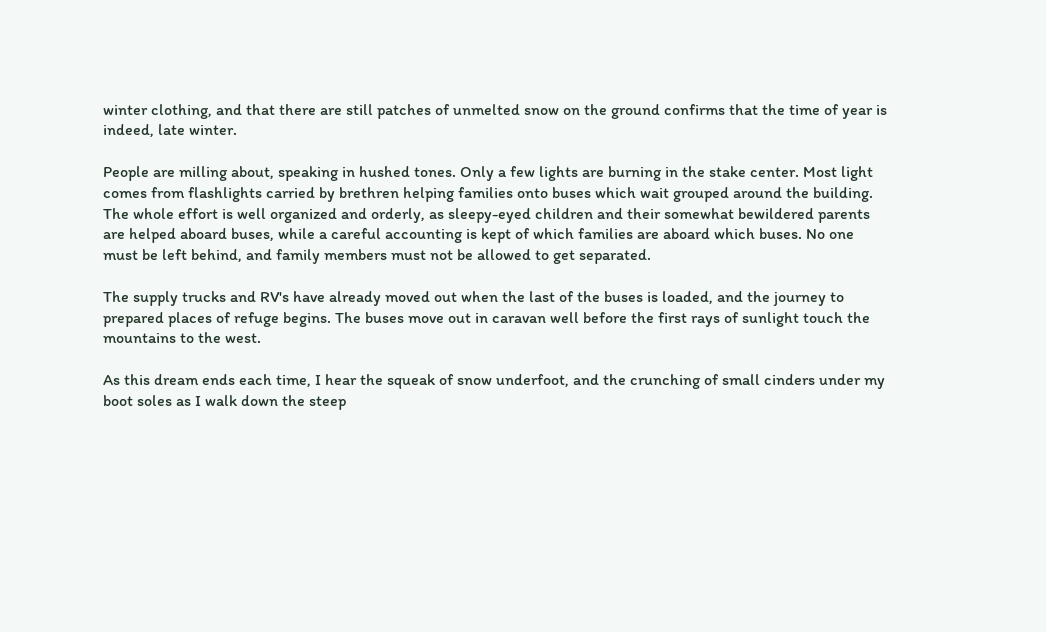winter clothing, and that there are still patches of unmelted snow on the ground confirms that the time of year is indeed, late winter.

People are milling about, speaking in hushed tones. Only a few lights are burning in the stake center. Most light comes from flashlights carried by brethren helping families onto buses which wait grouped around the building. The whole effort is well organized and orderly, as sleepy-eyed children and their somewhat bewildered parents are helped aboard buses, while a careful accounting is kept of which families are aboard which buses. No one must be left behind, and family members must not be allowed to get separated.

The supply trucks and RV's have already moved out when the last of the buses is loaded, and the journey to prepared places of refuge begins. The buses move out in caravan well before the first rays of sunlight touch the mountains to the west.

As this dream ends each time, I hear the squeak of snow underfoot, and the crunching of small cinders under my boot soles as I walk down the steep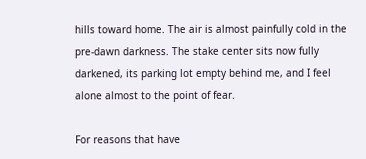hills toward home. The air is almost painfully cold in the pre-dawn darkness. The stake center sits now fully darkened, its parking lot empty behind me, and I feel alone almost to the point of fear.

For reasons that have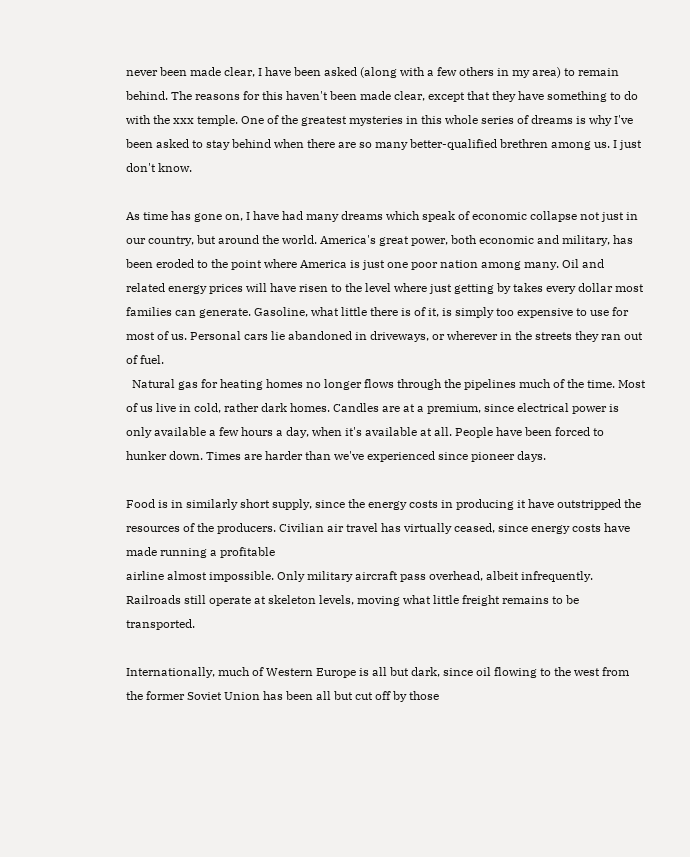never been made clear, I have been asked (along with a few others in my area) to remain behind. The reasons for this haven't been made clear, except that they have something to do with the xxx temple. One of the greatest mysteries in this whole series of dreams is why I've been asked to stay behind when there are so many better-qualified brethren among us. I just don't know.

As time has gone on, I have had many dreams which speak of economic collapse not just in our country, but around the world. America's great power, both economic and military, has been eroded to the point where America is just one poor nation among many. Oil and related energy prices will have risen to the level where just getting by takes every dollar most families can generate. Gasoline, what little there is of it, is simply too expensive to use for most of us. Personal cars lie abandoned in driveways, or wherever in the streets they ran out of fuel.
  Natural gas for heating homes no longer flows through the pipelines much of the time. Most of us live in cold, rather dark homes. Candles are at a premium, since electrical power is only available a few hours a day, when it's available at all. People have been forced to hunker down. Times are harder than we've experienced since pioneer days.

Food is in similarly short supply, since the energy costs in producing it have outstripped the resources of the producers. Civilian air travel has virtually ceased, since energy costs have made running a profitable
airline almost impossible. Only military aircraft pass overhead, albeit infrequently. Railroads still operate at skeleton levels, moving what little freight remains to be transported.

Internationally, much of Western Europe is all but dark, since oil flowing to the west from the former Soviet Union has been all but cut off by those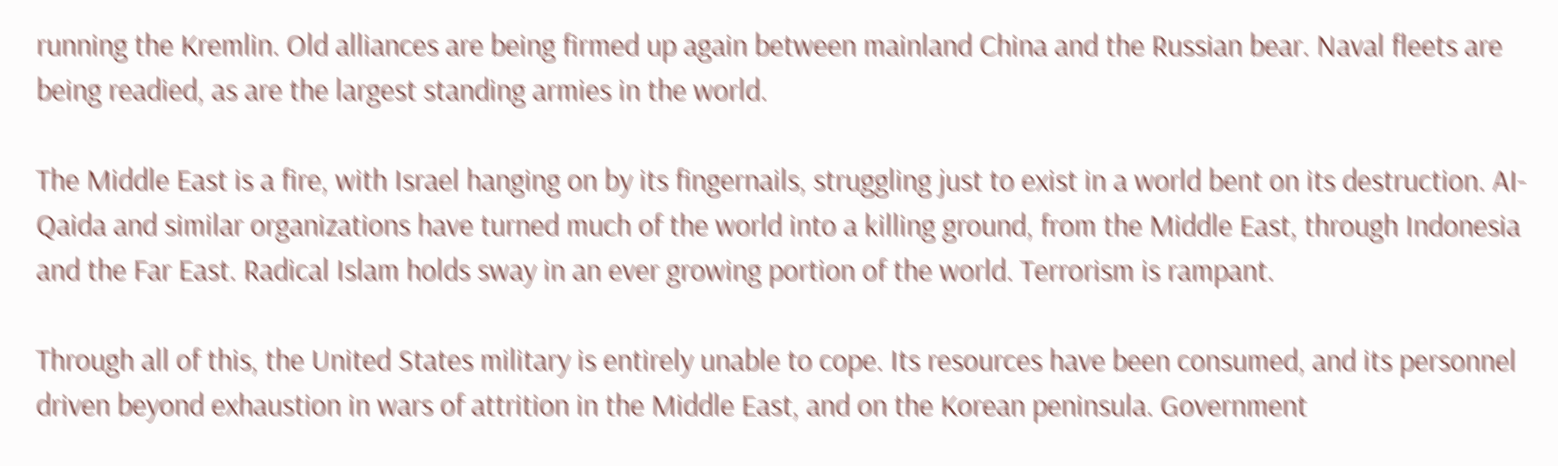running the Kremlin. Old alliances are being firmed up again between mainland China and the Russian bear. Naval fleets are being readied, as are the largest standing armies in the world.

The Middle East is a fire, with Israel hanging on by its fingernails, struggling just to exist in a world bent on its destruction. AI-Qaida and similar organizations have turned much of the world into a killing ground, from the Middle East, through Indonesia and the Far East. Radical Islam holds sway in an ever growing portion of the world. Terrorism is rampant.

Through all of this, the United States military is entirely unable to cope. Its resources have been consumed, and its personnel driven beyond exhaustion in wars of attrition in the Middle East, and on the Korean peninsula. Government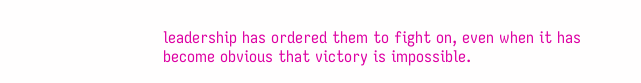leadership has ordered them to fight on, even when it has become obvious that victory is impossible.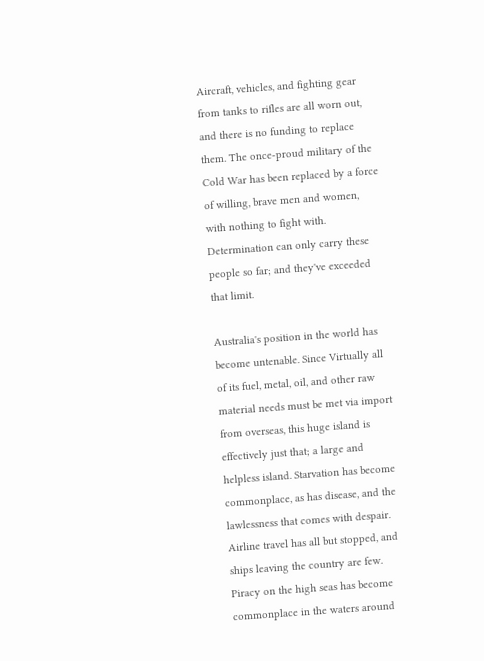Aircraft, vehicles, and fighting gear from tanks to rifles are all worn out, and there is no funding to replace them. The once-proud military of the Cold War has been replaced by a force of willing, brave men and women, with nothing to fight with. Determination can only carry these people so far; and they've exceeded that limit.

Australia's position in the world has become untenable. Since Virtually all of its fuel, metal, oil, and other raw material needs must be met via import from overseas, this huge island is effectively just that; a large and helpless island. Starvation has become commonplace, as has disease, and the lawlessness that comes with despair. Airline travel has all but stopped, and ships leaving the country are few. Piracy on the high seas has become commonplace in the waters around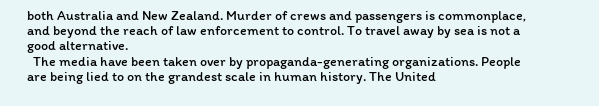both Australia and New Zealand. Murder of crews and passengers is commonplace, and beyond the reach of law enforcement to control. To travel away by sea is not a good alternative.
  The media have been taken over by propaganda-generating organizations. People are being lied to on the grandest scale in human history. The United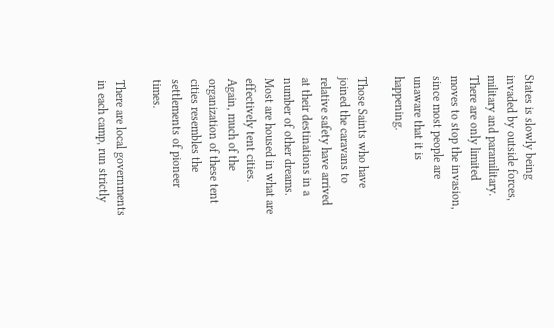States is slowly being invaded by outside forces, military and paramilitary. There are only limited moves to stop the invasion, since most people are unaware that it is happening.

Those Saints who have joined the caravans to relative safety have arrived at their destinations in a number of other dreams. Most are housed in what are effectively tent cities. Again, much of the organization of these tent cities resembles the settlements of pioneer times.

There are local governments in each camp, run strictly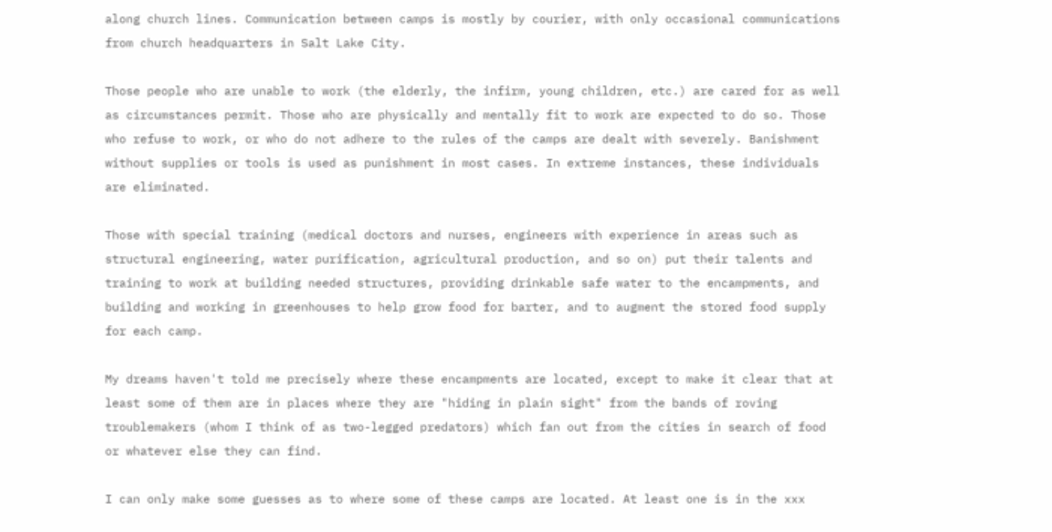along church lines. Communication between camps is mostly by courier, with only occasional communications from church headquarters in Salt Lake City.

Those people who are unable to work (the elderly, the infirm, young children, etc.) are cared for as well as circumstances permit. Those who are physically and mentally fit to work are expected to do so. Those who refuse to work, or who do not adhere to the rules of the camps are dealt with severely. Banishment without supplies or tools is used as punishment in most cases. In extreme instances, these individuals are eliminated.

Those with special training (medical doctors and nurses, engineers with experience in areas such as structural engineering, water purification, agricultural production, and so on) put their talents and training to work at building needed structures, providing drinkable safe water to the encampments, and building and working in greenhouses to help grow food for barter, and to augment the stored food supply for each camp.

My dreams haven't told me precisely where these encampments are located, except to make it clear that at least some of them are in places where they are "hiding in plain sight" from the bands of roving troublemakers (whom I think of as two-legged predators) which fan out from the cities in search of food or whatever else they can find.

I can only make some guesses as to where some of these camps are located. At least one is in the xxx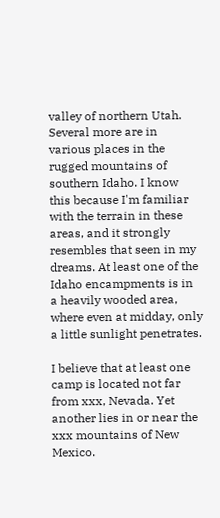valley of northern Utah. Several more are in various places in the rugged mountains of southern Idaho. I know this because I'm familiar with the terrain in these areas, and it strongly resembles that seen in my dreams. At least one of the Idaho encampments is in a heavily wooded area, where even at midday, only a little sunlight penetrates.

I believe that at least one camp is located not far from xxx, Nevada. Yet another lies in or near the xxx mountains of New Mexico.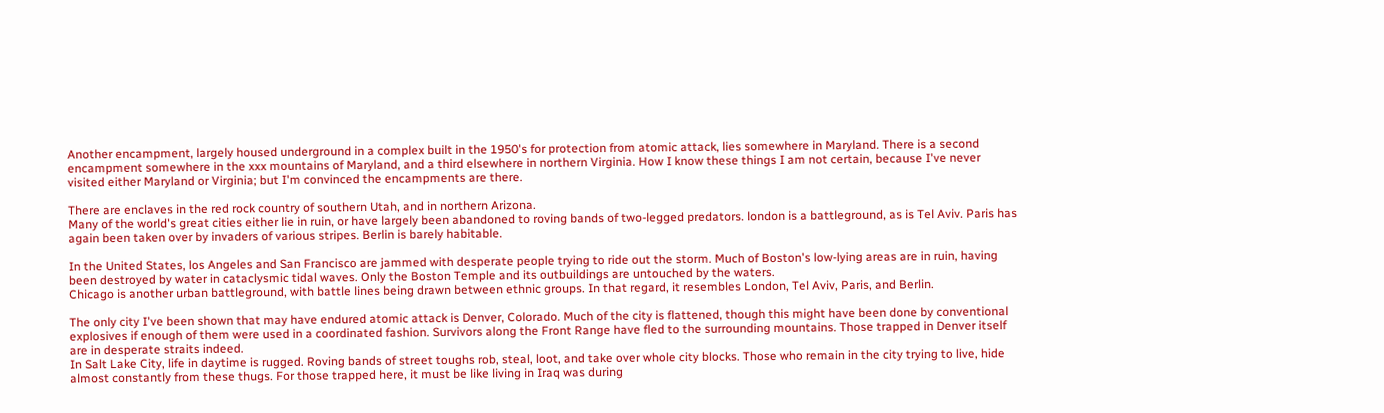Another encampment, largely housed underground in a complex built in the 1950's for protection from atomic attack, lies somewhere in Maryland. There is a second encampment somewhere in the xxx mountains of Maryland, and a third elsewhere in northern Virginia. How I know these things I am not certain, because I've never visited either Maryland or Virginia; but I'm convinced the encampments are there.

There are enclaves in the red rock country of southern Utah, and in northern Arizona.
Many of the world's great cities either lie in ruin, or have largely been abandoned to roving bands of two-legged predators. london is a battleground, as is Tel Aviv. Paris has again been taken over by invaders of various stripes. Berlin is barely habitable.

In the United States, los Angeles and San Francisco are jammed with desperate people trying to ride out the storm. Much of Boston's low-lying areas are in ruin, having been destroyed by water in cataclysmic tidal waves. Only the Boston Temple and its outbuildings are untouched by the waters.
Chicago is another urban battleground, with battle lines being drawn between ethnic groups. In that regard, it resembles London, Tel Aviv, Paris, and Berlin.

The only city I've been shown that may have endured atomic attack is Denver, Colorado. Much of the city is flattened, though this might have been done by conventional explosives if enough of them were used in a coordinated fashion. Survivors along the Front Range have fled to the surrounding mountains. Those trapped in Denver itself are in desperate straits indeed.
In Salt Lake City, life in daytime is rugged. Roving bands of street toughs rob, steal, loot, and take over whole city blocks. Those who remain in the city trying to live, hide almost constantly from these thugs. For those trapped here, it must be like living in Iraq was during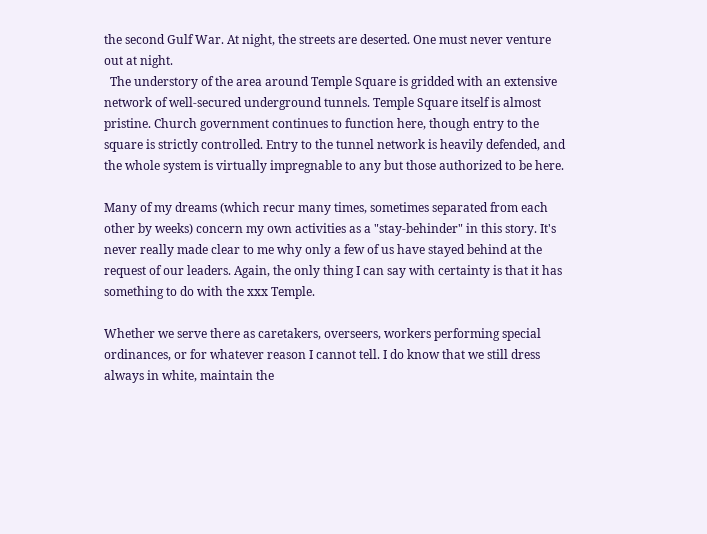the second Gulf War. At night, the streets are deserted. One must never venture out at night.
  The understory of the area around Temple Square is gridded with an extensive network of well-secured underground tunnels. Temple Square itself is almost pristine. Church government continues to function here, though entry to the square is strictly controlled. Entry to the tunnel network is heavily defended, and the whole system is virtually impregnable to any but those authorized to be here.

Many of my dreams (which recur many times, sometimes separated from each other by weeks) concern my own activities as a "stay-behinder" in this story. It's never really made clear to me why only a few of us have stayed behind at the request of our leaders. Again, the only thing I can say with certainty is that it has something to do with the xxx Temple.

Whether we serve there as caretakers, overseers, workers performing special ordinances, or for whatever reason I cannot tell. I do know that we still dress always in white, maintain the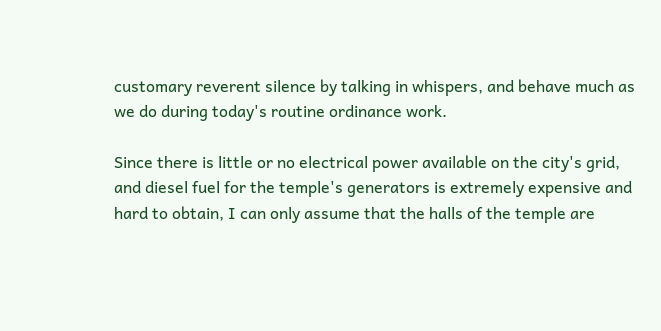customary reverent silence by talking in whispers, and behave much as we do during today's routine ordinance work.

Since there is little or no electrical power available on the city's grid, and diesel fuel for the temple's generators is extremely expensive and hard to obtain, I can only assume that the halls of the temple are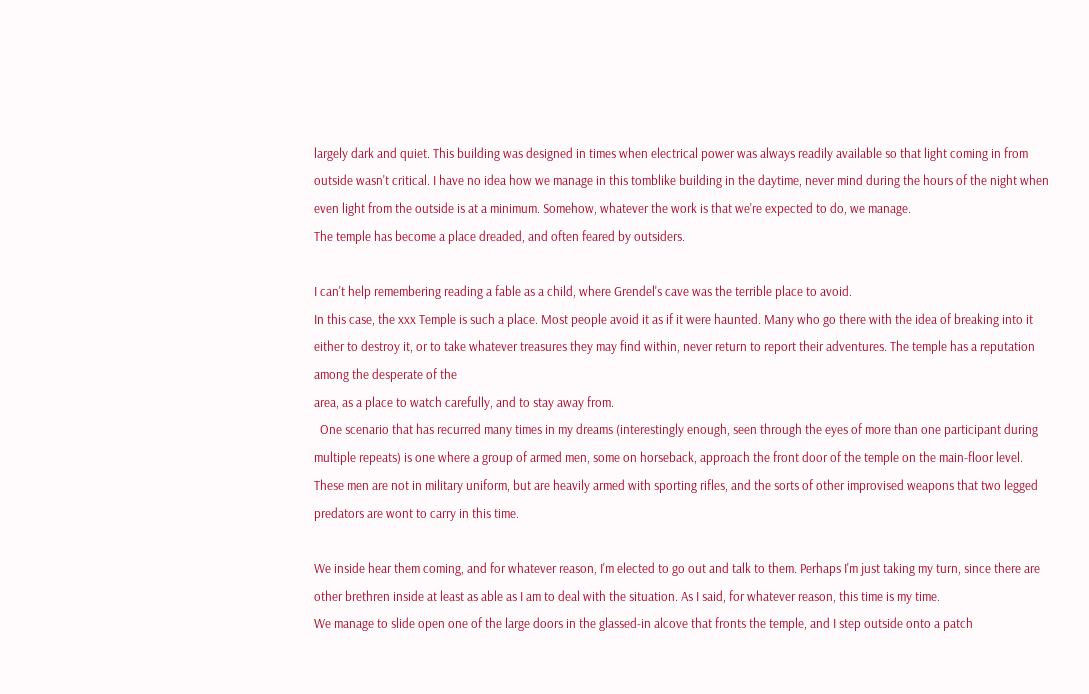largely dark and quiet. This building was designed in times when electrical power was always readily available so that light coming in from outside wasn't critical. I have no idea how we manage in this tomblike building in the daytime, never mind during the hours of the night when even light from the outside is at a minimum. Somehow, whatever the work is that we're expected to do, we manage.
The temple has become a place dreaded, and often feared by outsiders.

I can't help remembering reading a fable as a child, where Grendel's cave was the terrible place to avoid.
In this case, the xxx Temple is such a place. Most people avoid it as if it were haunted. Many who go there with the idea of breaking into it either to destroy it, or to take whatever treasures they may find within, never return to report their adventures. The temple has a reputation among the desperate of the
area, as a place to watch carefully, and to stay away from.
  One scenario that has recurred many times in my dreams (interestingly enough, seen through the eyes of more than one participant during multiple repeats) is one where a group of armed men, some on horseback, approach the front door of the temple on the main-floor level. These men are not in military uniform, but are heavily armed with sporting rifles, and the sorts of other improvised weapons that two legged predators are wont to carry in this time.

We inside hear them coming, and for whatever reason, I'm elected to go out and talk to them. Perhaps I'm just taking my turn, since there are other brethren inside at least as able as I am to deal with the situation. As I said, for whatever reason, this time is my time.
We manage to slide open one of the large doors in the glassed-in alcove that fronts the temple, and I step outside onto a patch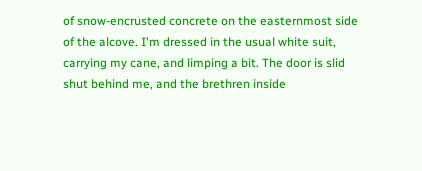of snow-encrusted concrete on the easternmost side of the alcove. I'm dressed in the usual white suit, carrying my cane, and limping a bit. The door is slid shut behind me, and the brethren inside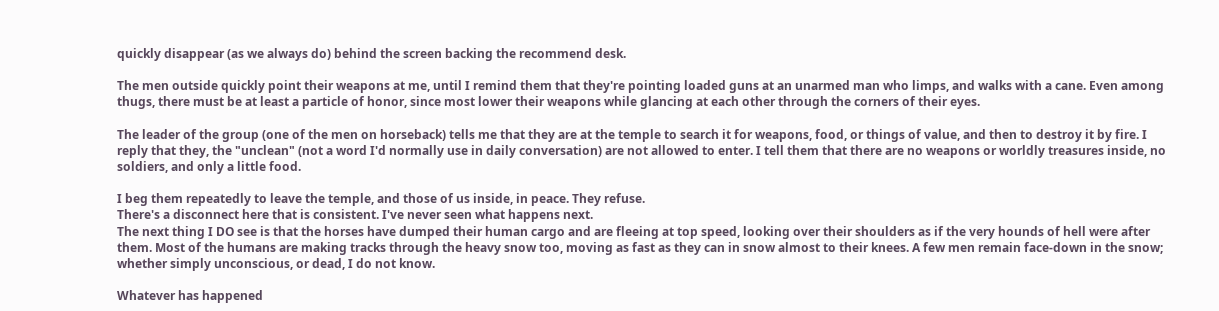quickly disappear (as we always do) behind the screen backing the recommend desk.

The men outside quickly point their weapons at me, until I remind them that they're pointing loaded guns at an unarmed man who limps, and walks with a cane. Even among thugs, there must be at least a particle of honor, since most lower their weapons while glancing at each other through the corners of their eyes.

The leader of the group (one of the men on horseback) tells me that they are at the temple to search it for weapons, food, or things of value, and then to destroy it by fire. I reply that they, the "unclean" (not a word I'd normally use in daily conversation) are not allowed to enter. I tell them that there are no weapons or worldly treasures inside, no soldiers, and only a little food.

I beg them repeatedly to leave the temple, and those of us inside, in peace. They refuse.
There's a disconnect here that is consistent. I've never seen what happens next.
The next thing I DO see is that the horses have dumped their human cargo and are fleeing at top speed, looking over their shoulders as if the very hounds of hell were after them. Most of the humans are making tracks through the heavy snow too, moving as fast as they can in snow almost to their knees. A few men remain face-down in the snow; whether simply unconscious, or dead, I do not know.

Whatever has happened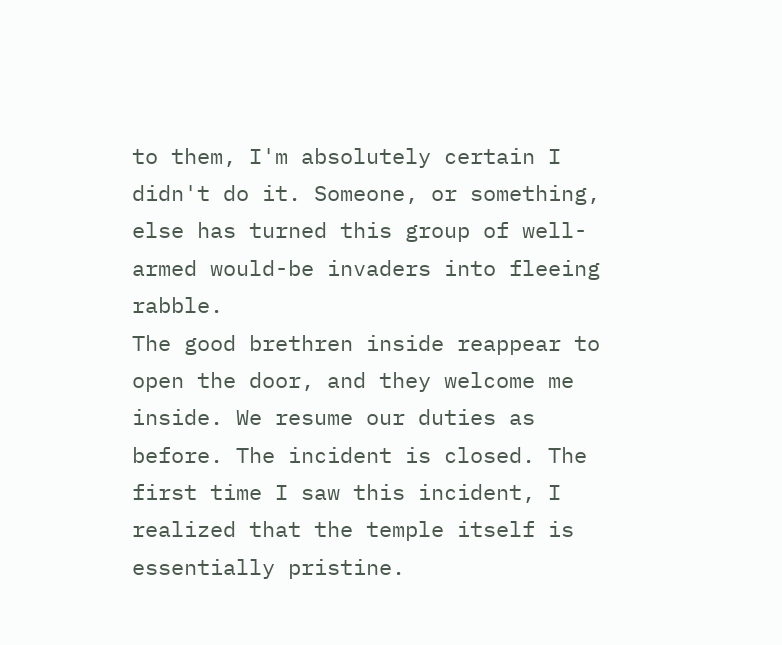to them, I'm absolutely certain I didn't do it. Someone, or something, else has turned this group of well-armed would-be invaders into fleeing rabble.
The good brethren inside reappear to open the door, and they welcome me inside. We resume our duties as before. The incident is closed. The first time I saw this incident, I realized that the temple itself is essentially pristine.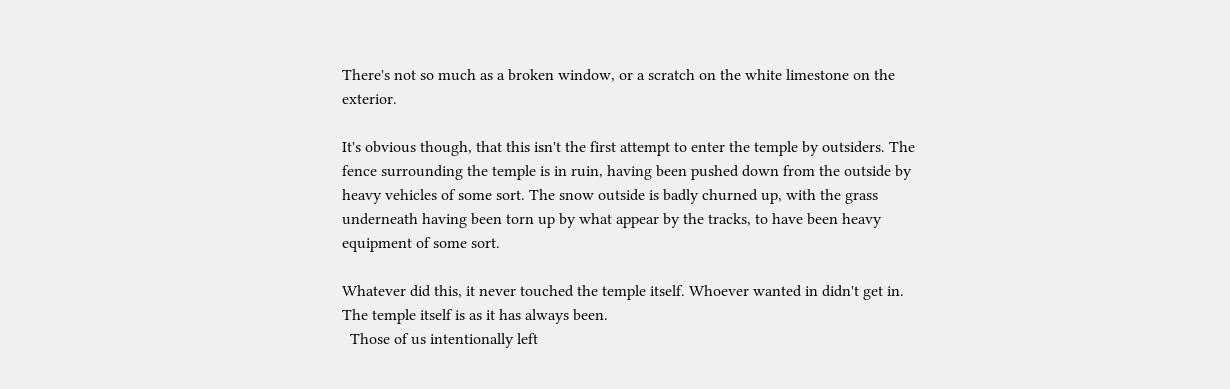There's not so much as a broken window, or a scratch on the white limestone on the exterior.

It's obvious though, that this isn't the first attempt to enter the temple by outsiders. The fence surrounding the temple is in ruin, having been pushed down from the outside by heavy vehicles of some sort. The snow outside is badly churned up, with the grass underneath having been torn up by what appear by the tracks, to have been heavy equipment of some sort.

Whatever did this, it never touched the temple itself. Whoever wanted in didn't get in. The temple itself is as it has always been.
  Those of us intentionally left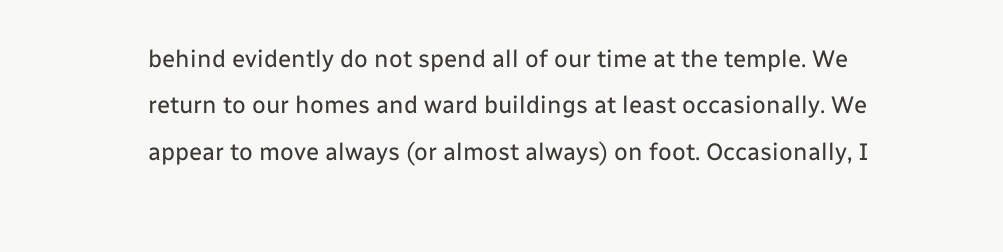behind evidently do not spend all of our time at the temple. We return to our homes and ward buildings at least occasionally. We appear to move always (or almost always) on foot. Occasionally, I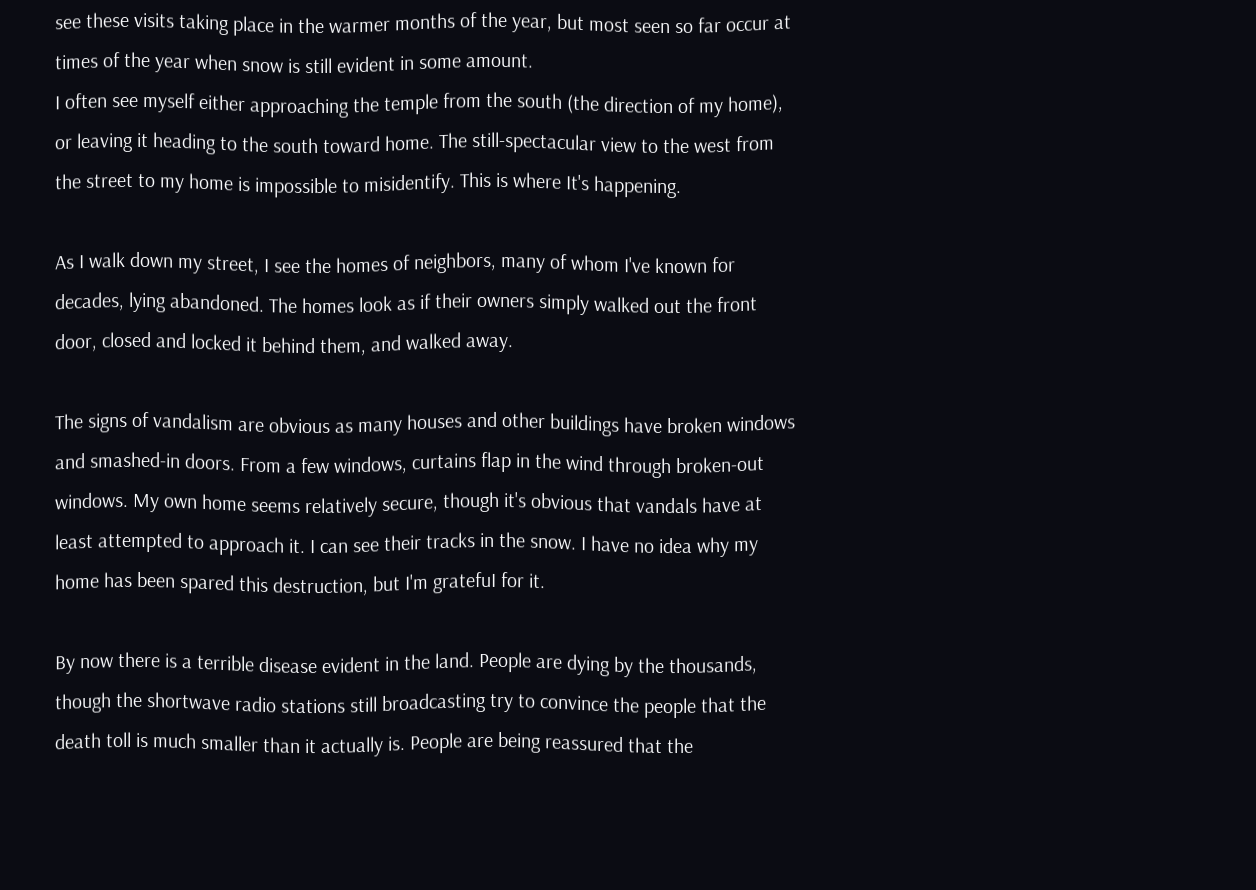see these visits taking place in the warmer months of the year, but most seen so far occur at times of the year when snow is still evident in some amount.
I often see myself either approaching the temple from the south (the direction of my home), or leaving it heading to the south toward home. The still-spectacular view to the west from the street to my home is impossible to misidentify. This is where It's happening.

As I walk down my street, I see the homes of neighbors, many of whom I've known for decades, lying abandoned. The homes look as if their owners simply walked out the front door, closed and locked it behind them, and walked away.

The signs of vandalism are obvious as many houses and other buildings have broken windows and smashed-in doors. From a few windows, curtains flap in the wind through broken-out windows. My own home seems relatively secure, though it's obvious that vandals have at least attempted to approach it. I can see their tracks in the snow. I have no idea why my home has been spared this destruction, but I'm gratefuI for it.

By now there is a terrible disease evident in the land. People are dying by the thousands, though the shortwave radio stations still broadcasting try to convince the people that the death toll is much smaller than it actually is. People are being reassured that the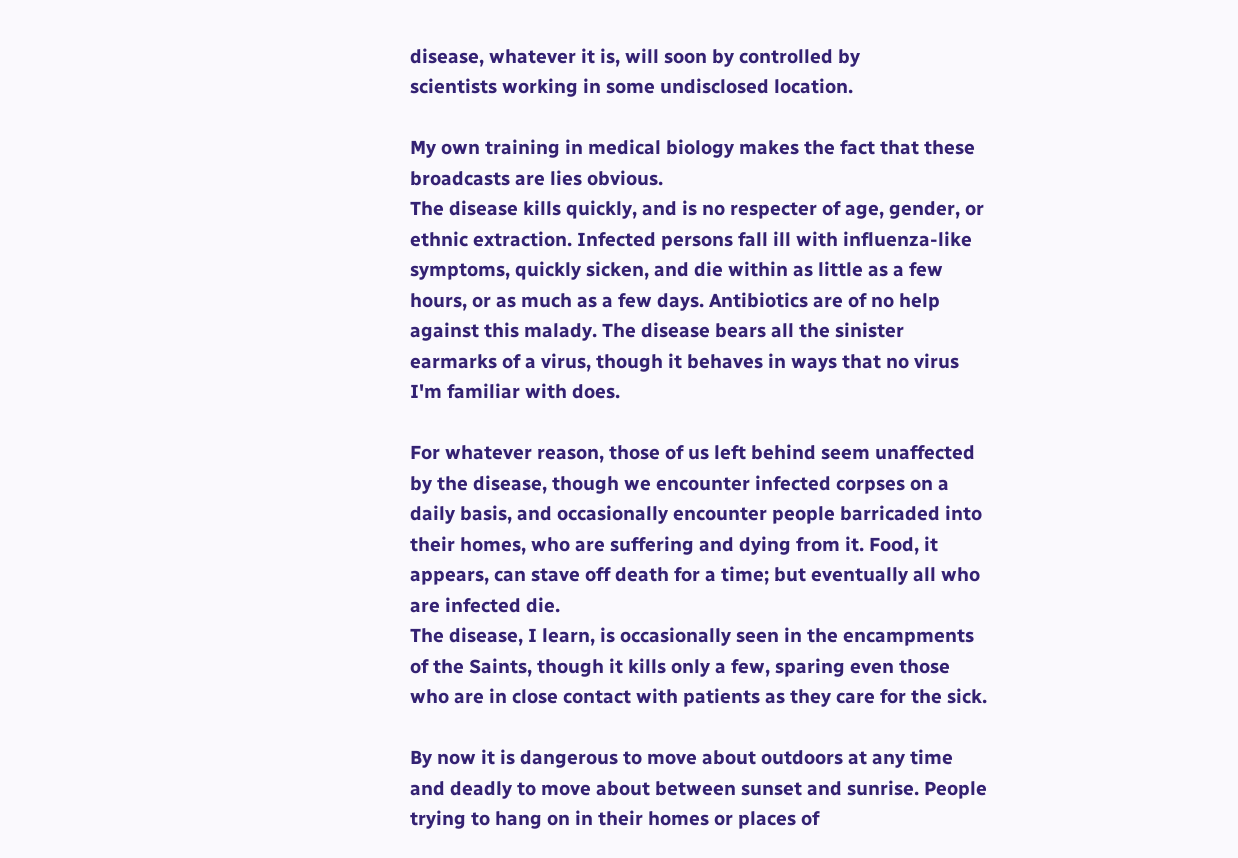disease, whatever it is, will soon by controlled by
scientists working in some undisclosed location.

My own training in medical biology makes the fact that these broadcasts are lies obvious.
The disease kills quickly, and is no respecter of age, gender, or ethnic extraction. Infected persons fall ill with influenza-like symptoms, quickly sicken, and die within as little as a few hours, or as much as a few days. Antibiotics are of no help against this malady. The disease bears all the sinister earmarks of a virus, though it behaves in ways that no virus I'm familiar with does.

For whatever reason, those of us left behind seem unaffected by the disease, though we encounter infected corpses on a daily basis, and occasionally encounter people barricaded into their homes, who are suffering and dying from it. Food, it appears, can stave off death for a time; but eventually all who are infected die.
The disease, I learn, is occasionally seen in the encampments of the Saints, though it kills only a few, sparing even those who are in close contact with patients as they care for the sick.

By now it is dangerous to move about outdoors at any time and deadly to move about between sunset and sunrise. People trying to hang on in their homes or places of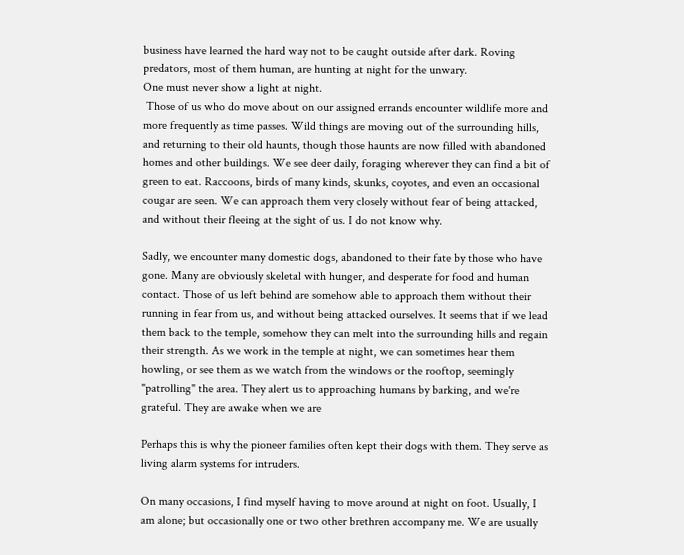business have learned the hard way not to be caught outside after dark. Roving predators, most of them human, are hunting at night for the unwary.
One must never show a light at night.
 Those of us who do move about on our assigned errands encounter wildlife more and more frequently as time passes. Wild things are moving out of the surrounding hills, and returning to their old haunts, though those haunts are now filled with abandoned homes and other buildings. We see deer daily, foraging wherever they can find a bit of green to eat. Raccoons, birds of many kinds, skunks, coyotes, and even an occasional cougar are seen. We can approach them very closely without fear of being attacked, and without their fleeing at the sight of us. I do not know why.

Sadly, we encounter many domestic dogs, abandoned to their fate by those who have gone. Many are obviously skeletal with hunger, and desperate for food and human contact. Those of us left behind are somehow able to approach them without their running in fear from us, and without being attacked ourselves. It seems that if we lead them back to the temple, somehow they can melt into the surrounding hills and regain their strength. As we work in the temple at night, we can sometimes hear them howling, or see them as we watch from the windows or the rooftop, seemingly "patrolling" the area. They alert us to approaching humans by barking, and we're grateful. They are awake when we are

Perhaps this is why the pioneer families often kept their dogs with them. They serve as living alarm systems for intruders.

On many occasions, I find myself having to move around at night on foot. Usually, I am alone; but occasionally one or two other brethren accompany me. We are usually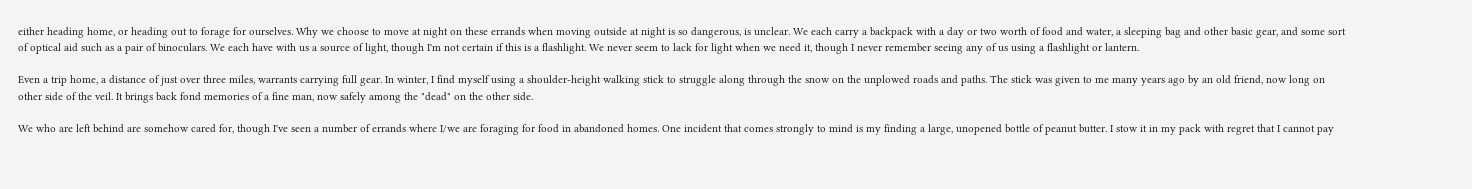either heading home, or heading out to forage for ourselves. Why we choose to move at night on these errands when moving outside at night is so dangerous, is unclear. We each carry a backpack with a day or two worth of food and water, a sleeping bag and other basic gear, and some sort of optical aid such as a pair of binoculars. We each have with us a source of light, though I'm not certain if this is a flashlight. We never seem to lack for light when we need it, though I never remember seeing any of us using a flashlight or lantern.

Even a trip home, a distance of just over three miles, warrants carrying full gear. In winter, I find myself using a shoulder-height walking stick to struggle along through the snow on the unplowed roads and paths. The stick was given to me many years ago by an old friend, now long on other side of the veil. It brings back fond memories of a fine man, now safely among the "dead" on the other side.

We who are left behind are somehow cared for, though I've seen a number of errands where I/we are foraging for food in abandoned homes. One incident that comes strongly to mind is my finding a large, unopened bottle of peanut butter. I stow it in my pack with regret that I cannot pay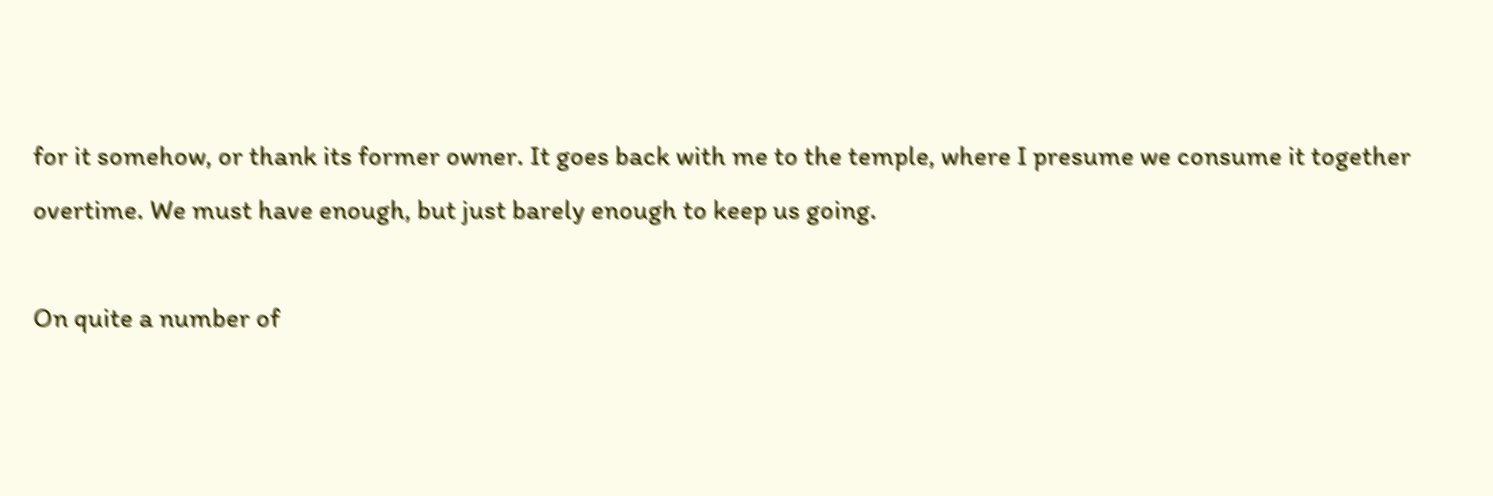for it somehow, or thank its former owner. It goes back with me to the temple, where I presume we consume it together overtime. We must have enough, but just barely enough to keep us going.

On quite a number of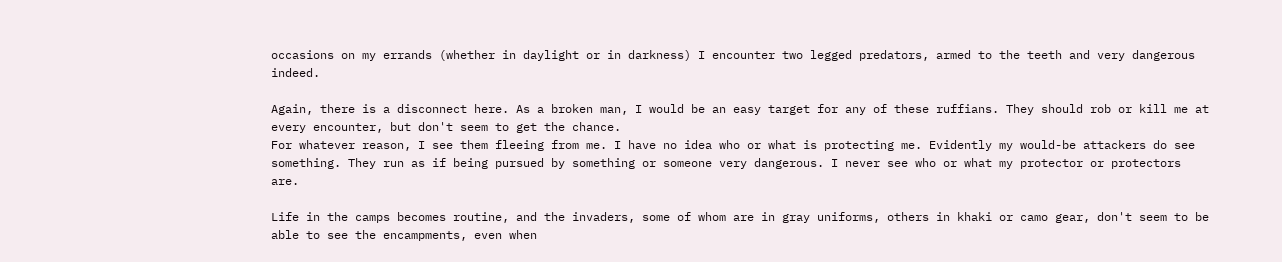occasions on my errands (whether in daylight or in darkness) I encounter two legged predators, armed to the teeth and very dangerous indeed.

Again, there is a disconnect here. As a broken man, I would be an easy target for any of these ruffians. They should rob or kill me at every encounter, but don't seem to get the chance.
For whatever reason, I see them fleeing from me. I have no idea who or what is protecting me. Evidently my would-be attackers do see something. They run as if being pursued by something or someone very dangerous. I never see who or what my protector or protectors are.

Life in the camps becomes routine, and the invaders, some of whom are in gray uniforms, others in khaki or camo gear, don't seem to be able to see the encampments, even when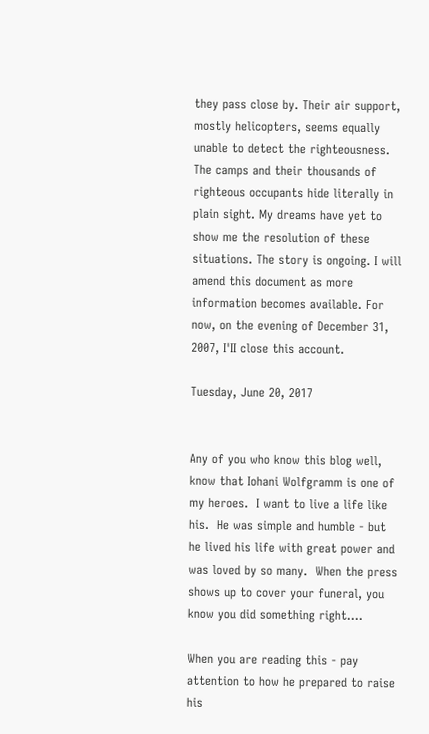they pass close by. Their air support, mostly helicopters, seems equally unable to detect the righteousness.
The camps and their thousands of righteous occupants hide literally in plain sight. My dreams have yet to show me the resolution of these situations. The story is ongoing. I will amend this document as more information becomes available. For now, on the evening of December 31, 2007, I'II close this account.

Tuesday, June 20, 2017


Any of you who know this blog well, know that Iohani Wolfgramm is one of my heroes.  I want to live a life like his.  He was simple and humble - but he lived his life with great power and was loved by so many.  When the press shows up to cover your funeral, you know you did something right....

When you are reading this - pay attention to how he prepared to raise his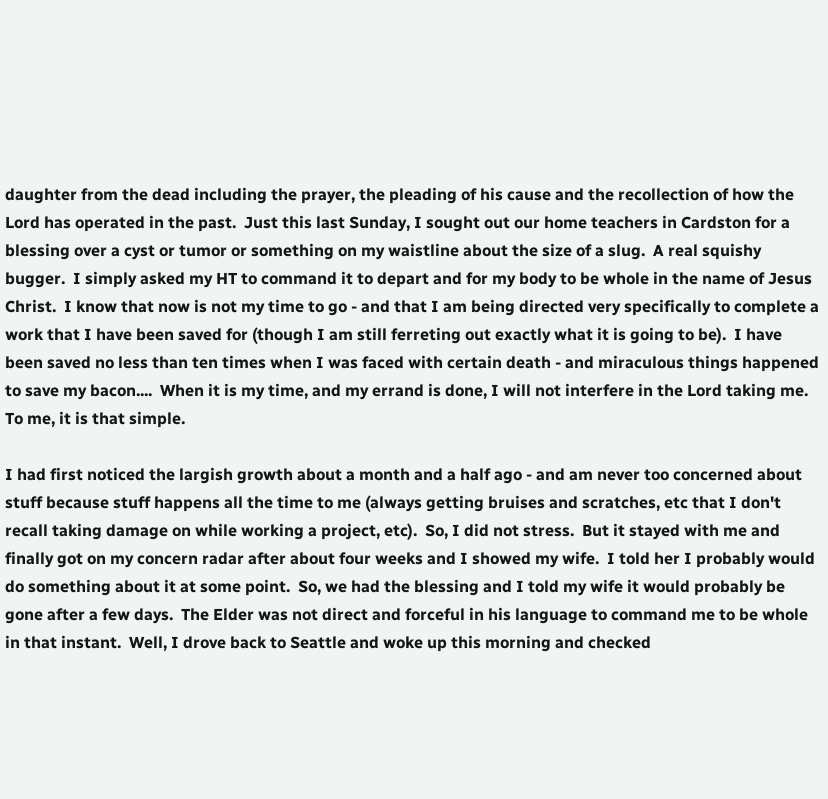daughter from the dead including the prayer, the pleading of his cause and the recollection of how the Lord has operated in the past.  Just this last Sunday, I sought out our home teachers in Cardston for a blessing over a cyst or tumor or something on my waistline about the size of a slug.  A real squishy bugger.  I simply asked my HT to command it to depart and for my body to be whole in the name of Jesus Christ.  I know that now is not my time to go - and that I am being directed very specifically to complete a work that I have been saved for (though I am still ferreting out exactly what it is going to be).  I have been saved no less than ten times when I was faced with certain death - and miraculous things happened to save my bacon....  When it is my time, and my errand is done, I will not interfere in the Lord taking me.  To me, it is that simple.

I had first noticed the largish growth about a month and a half ago - and am never too concerned about stuff because stuff happens all the time to me (always getting bruises and scratches, etc that I don't recall taking damage on while working a project, etc).  So, I did not stress.  But it stayed with me and finally got on my concern radar after about four weeks and I showed my wife.  I told her I probably would do something about it at some point.  So, we had the blessing and I told my wife it would probably be gone after a few days.  The Elder was not direct and forceful in his language to command me to be whole in that instant.  Well, I drove back to Seattle and woke up this morning and checked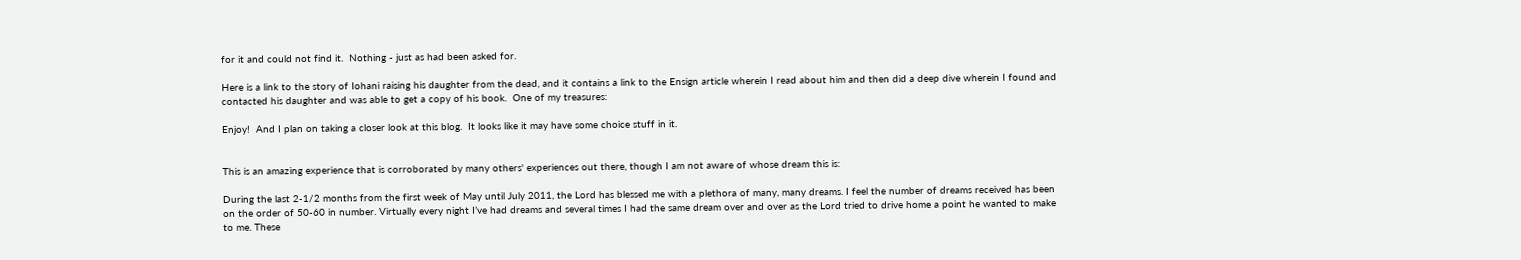for it and could not find it.  Nothing - just as had been asked for.

Here is a link to the story of Iohani raising his daughter from the dead, and it contains a link to the Ensign article wherein I read about him and then did a deep dive wherein I found and contacted his daughter and was able to get a copy of his book.  One of my treasures:

Enjoy!  And I plan on taking a closer look at this blog.  It looks like it may have some choice stuff in it.


This is an amazing experience that is corroborated by many others' experiences out there, though I am not aware of whose dream this is:

During the last 2-1/2 months from the first week of May until July 2011, the Lord has blessed me with a plethora of many, many dreams. I feel the number of dreams received has been on the order of 50-60 in number. Virtually every night I’ve had dreams and several times I had the same dream over and over as the Lord tried to drive home a point he wanted to make to me. These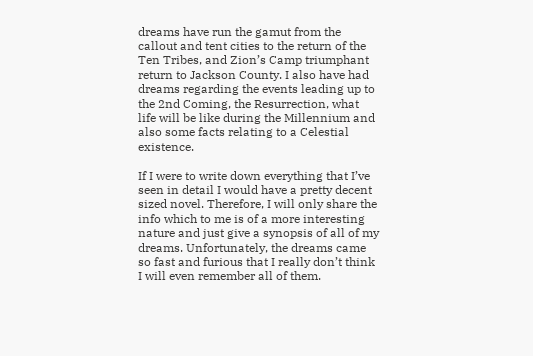dreams have run the gamut from the callout and tent cities to the return of the Ten Tribes, and Zion’s Camp triumphant return to Jackson County. I also have had dreams regarding the events leading up to the 2nd Coming, the Resurrection, what life will be like during the Millennium and also some facts relating to a Celestial existence.

If I were to write down everything that I’ve seen in detail I would have a pretty decent sized novel. Therefore, I will only share the info which to me is of a more interesting nature and just give a synopsis of all of my dreams. Unfortunately, the dreams came so fast and furious that I really don’t think I will even remember all of them.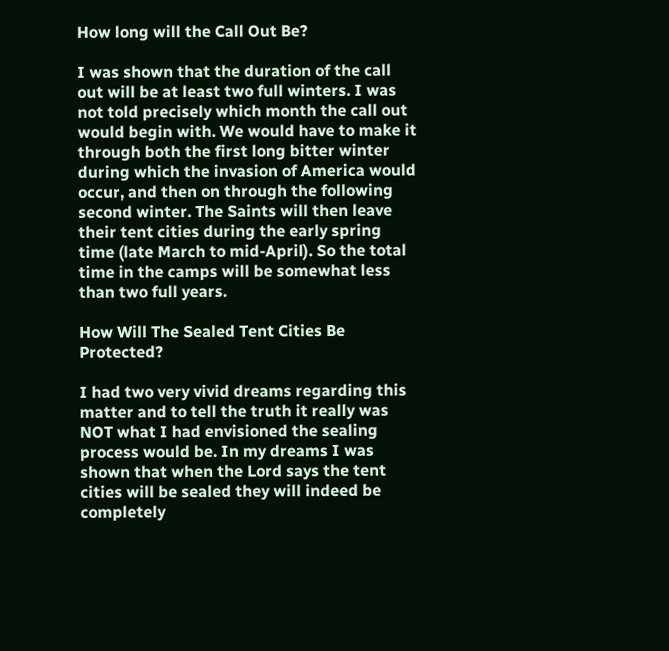How long will the Call Out Be?

I was shown that the duration of the call out will be at least two full winters. I was not told precisely which month the call out would begin with. We would have to make it through both the first long bitter winter during which the invasion of America would occur, and then on through the following second winter. The Saints will then leave their tent cities during the early spring time (late March to mid-April). So the total time in the camps will be somewhat less than two full years.

How Will The Sealed Tent Cities Be Protected?

I had two very vivid dreams regarding this matter and to tell the truth it really was NOT what I had envisioned the sealing process would be. In my dreams I was shown that when the Lord says the tent cities will be sealed they will indeed be completely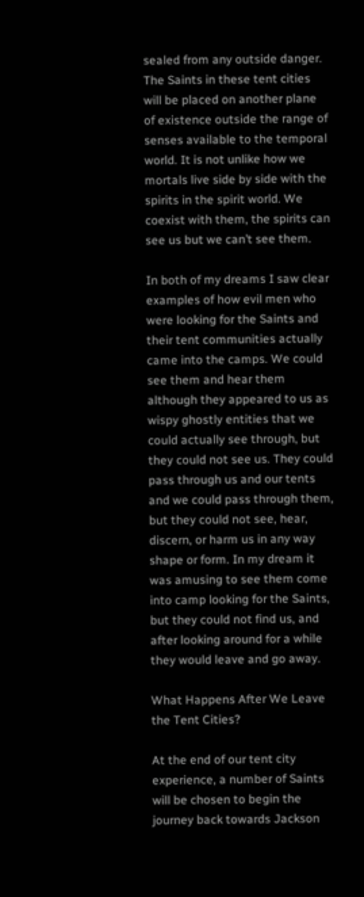sealed from any outside danger. The Saints in these tent cities will be placed on another plane of existence outside the range of senses available to the temporal world. It is not unlike how we mortals live side by side with the spirits in the spirit world. We coexist with them, the spirits can see us but we can’t see them.

In both of my dreams I saw clear examples of how evil men who were looking for the Saints and their tent communities actually came into the camps. We could see them and hear them although they appeared to us as wispy ghostly entities that we could actually see through, but they could not see us. They could pass through us and our tents and we could pass through them, but they could not see, hear, discern, or harm us in any way shape or form. In my dream it was amusing to see them come into camp looking for the Saints, but they could not find us, and after looking around for a while they would leave and go away.

What Happens After We Leave the Tent Cities?

At the end of our tent city experience, a number of Saints will be chosen to begin the journey back towards Jackson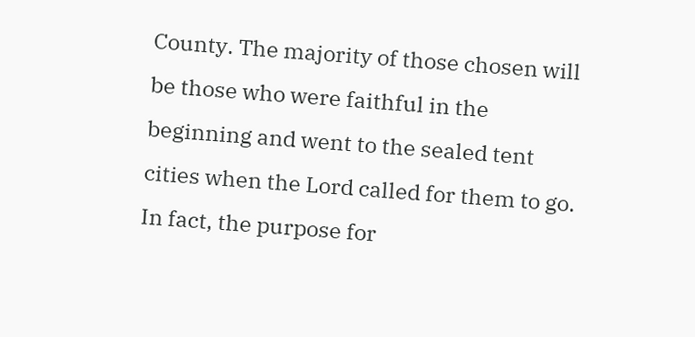County. The majority of those chosen will be those who were faithful in the beginning and went to the sealed tent cities when the Lord called for them to go. In fact, the purpose for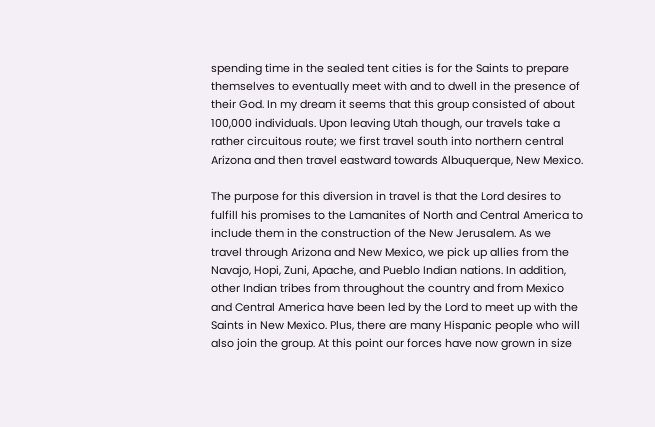spending time in the sealed tent cities is for the Saints to prepare themselves to eventually meet with and to dwell in the presence of their God. In my dream it seems that this group consisted of about 100,000 individuals. Upon leaving Utah though, our travels take a rather circuitous route; we first travel south into northern central Arizona and then travel eastward towards Albuquerque, New Mexico.

The purpose for this diversion in travel is that the Lord desires to fulfill his promises to the Lamanites of North and Central America to include them in the construction of the New Jerusalem. As we travel through Arizona and New Mexico, we pick up allies from the Navajo, Hopi, Zuni, Apache, and Pueblo Indian nations. In addition, other Indian tribes from throughout the country and from Mexico and Central America have been led by the Lord to meet up with the Saints in New Mexico. Plus, there are many Hispanic people who will also join the group. At this point our forces have now grown in size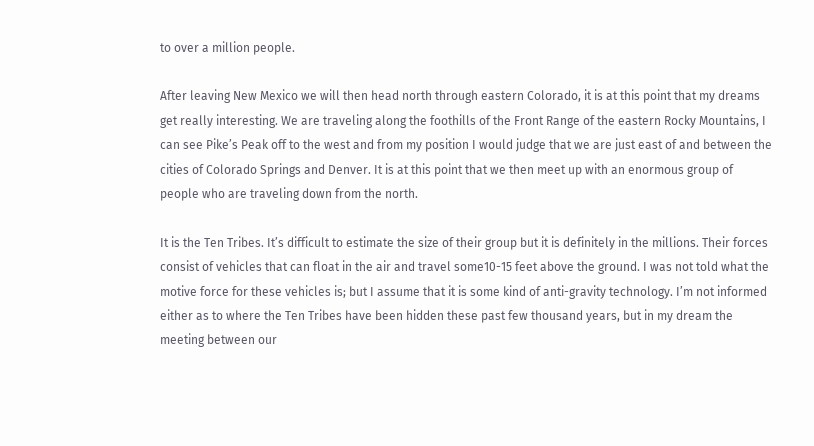to over a million people.

After leaving New Mexico we will then head north through eastern Colorado, it is at this point that my dreams get really interesting. We are traveling along the foothills of the Front Range of the eastern Rocky Mountains, I can see Pike’s Peak off to the west and from my position I would judge that we are just east of and between the cities of Colorado Springs and Denver. It is at this point that we then meet up with an enormous group of people who are traveling down from the north.

It is the Ten Tribes. It’s difficult to estimate the size of their group but it is definitely in the millions. Their forces consist of vehicles that can float in the air and travel some10-15 feet above the ground. I was not told what the motive force for these vehicles is; but I assume that it is some kind of anti-gravity technology. I’m not informed either as to where the Ten Tribes have been hidden these past few thousand years, but in my dream the meeting between our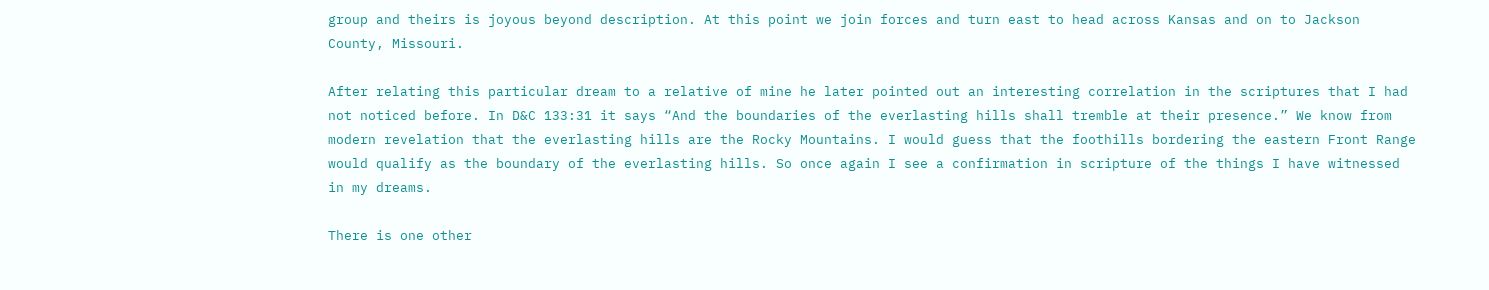group and theirs is joyous beyond description. At this point we join forces and turn east to head across Kansas and on to Jackson County, Missouri.

After relating this particular dream to a relative of mine he later pointed out an interesting correlation in the scriptures that I had not noticed before. In D&C 133:31 it says “And the boundaries of the everlasting hills shall tremble at their presence.” We know from modern revelation that the everlasting hills are the Rocky Mountains. I would guess that the foothills bordering the eastern Front Range would qualify as the boundary of the everlasting hills. So once again I see a confirmation in scripture of the things I have witnessed in my dreams.

There is one other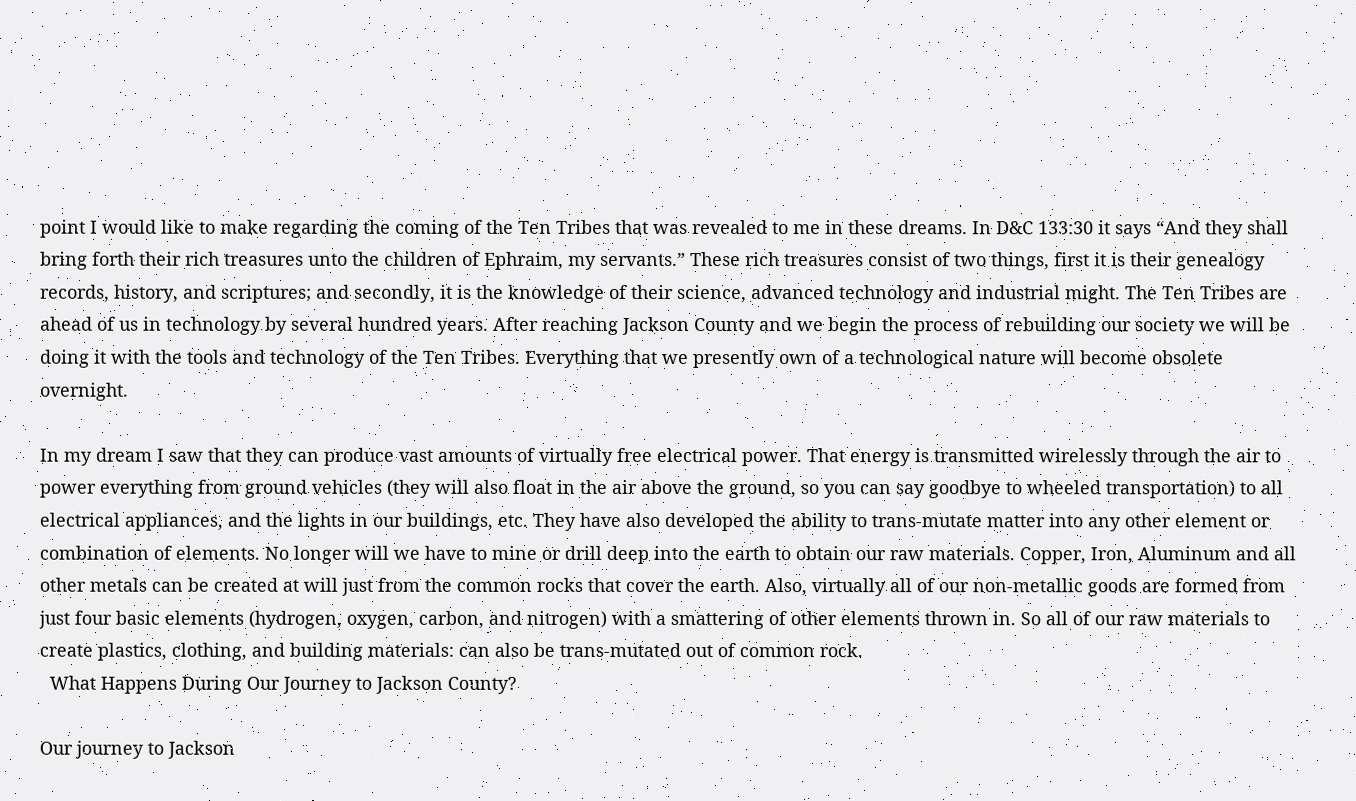point I would like to make regarding the coming of the Ten Tribes that was revealed to me in these dreams. In D&C 133:30 it says “And they shall bring forth their rich treasures unto the children of Ephraim, my servants.” These rich treasures consist of two things, first it is their genealogy records, history, and scriptures; and secondly, it is the knowledge of their science, advanced technology and industrial might. The Ten Tribes are ahead of us in technology by several hundred years. After reaching Jackson County and we begin the process of rebuilding our society we will be doing it with the tools and technology of the Ten Tribes. Everything that we presently own of a technological nature will become obsolete overnight.

In my dream I saw that they can produce vast amounts of virtually free electrical power. That energy is transmitted wirelessly through the air to power everything from ground vehicles (they will also float in the air above the ground, so you can say goodbye to wheeled transportation) to all electrical appliances, and the lights in our buildings, etc. They have also developed the ability to trans-mutate matter into any other element or combination of elements. No longer will we have to mine or drill deep into the earth to obtain our raw materials. Copper, Iron, Aluminum and all other metals can be created at will just from the common rocks that cover the earth. Also, virtually all of our non-metallic goods are formed from just four basic elements (hydrogen, oxygen, carbon, and nitrogen) with a smattering of other elements thrown in. So all of our raw materials to create plastics, clothing, and building materials: can also be trans-mutated out of common rock.
  What Happens During Our Journey to Jackson County?

Our journey to Jackson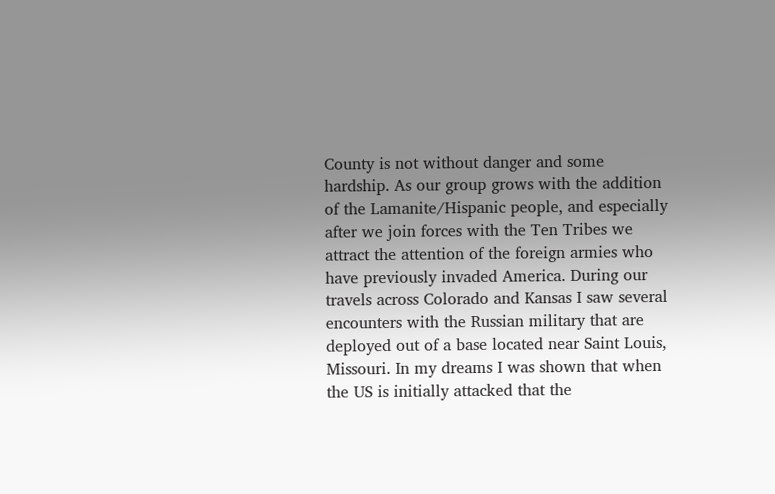County is not without danger and some hardship. As our group grows with the addition of the Lamanite/Hispanic people, and especially after we join forces with the Ten Tribes we attract the attention of the foreign armies who have previously invaded America. During our travels across Colorado and Kansas I saw several encounters with the Russian military that are deployed out of a base located near Saint Louis, Missouri. In my dreams I was shown that when the US is initially attacked that the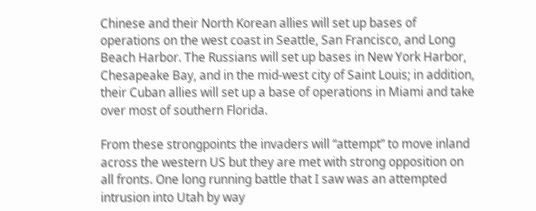Chinese and their North Korean allies will set up bases of operations on the west coast in Seattle, San Francisco, and Long Beach Harbor. The Russians will set up bases in New York Harbor, Chesapeake Bay, and in the mid-west city of Saint Louis; in addition, their Cuban allies will set up a base of operations in Miami and take over most of southern Florida.

From these strongpoints the invaders will “attempt” to move inland across the western US but they are met with strong opposition on all fronts. One long running battle that I saw was an attempted intrusion into Utah by way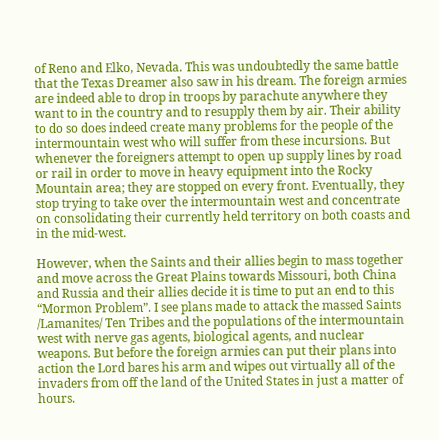of Reno and Elko, Nevada. This was undoubtedly the same battle that the Texas Dreamer also saw in his dream. The foreign armies are indeed able to drop in troops by parachute anywhere they want to in the country and to resupply them by air. Their ability to do so does indeed create many problems for the people of the intermountain west who will suffer from these incursions. But whenever the foreigners attempt to open up supply lines by road or rail in order to move in heavy equipment into the Rocky Mountain area; they are stopped on every front. Eventually, they stop trying to take over the intermountain west and concentrate on consolidating their currently held territory on both coasts and in the mid-west.

However, when the Saints and their allies begin to mass together and move across the Great Plains towards Missouri, both China and Russia and their allies decide it is time to put an end to this “Mormon Problem”. I see plans made to attack the massed Saints /Lamanites/ Ten Tribes and the populations of the intermountain west with nerve gas agents, biological agents, and nuclear weapons. But before the foreign armies can put their plans into action the Lord bares his arm and wipes out virtually all of the invaders from off the land of the United States in just a matter of hours.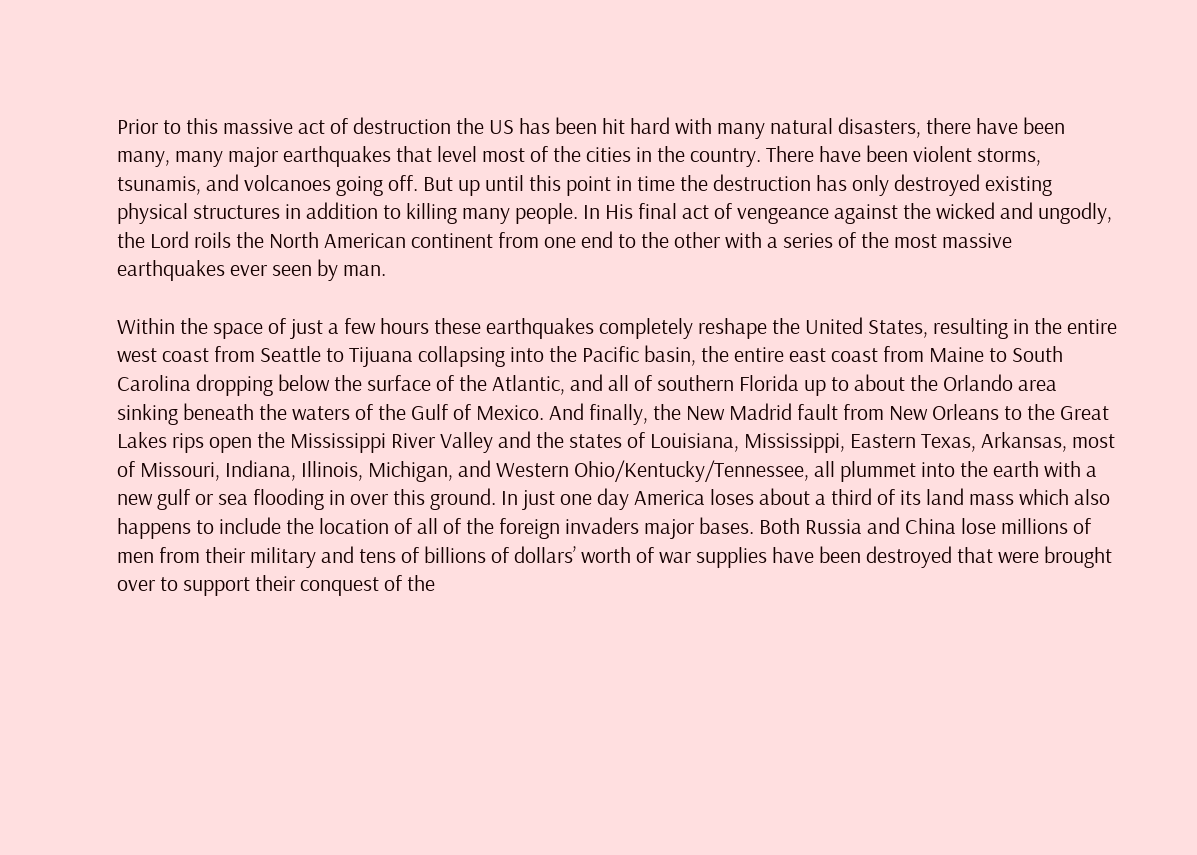Prior to this massive act of destruction the US has been hit hard with many natural disasters, there have been many, many major earthquakes that level most of the cities in the country. There have been violent storms, tsunamis, and volcanoes going off. But up until this point in time the destruction has only destroyed existing physical structures in addition to killing many people. In His final act of vengeance against the wicked and ungodly, the Lord roils the North American continent from one end to the other with a series of the most massive earthquakes ever seen by man.

Within the space of just a few hours these earthquakes completely reshape the United States, resulting in the entire west coast from Seattle to Tijuana collapsing into the Pacific basin, the entire east coast from Maine to South Carolina dropping below the surface of the Atlantic, and all of southern Florida up to about the Orlando area sinking beneath the waters of the Gulf of Mexico. And finally, the New Madrid fault from New Orleans to the Great Lakes rips open the Mississippi River Valley and the states of Louisiana, Mississippi, Eastern Texas, Arkansas, most of Missouri, Indiana, Illinois, Michigan, and Western Ohio/Kentucky/Tennessee, all plummet into the earth with a new gulf or sea flooding in over this ground. In just one day America loses about a third of its land mass which also happens to include the location of all of the foreign invaders major bases. Both Russia and China lose millions of men from their military and tens of billions of dollars’ worth of war supplies have been destroyed that were brought over to support their conquest of the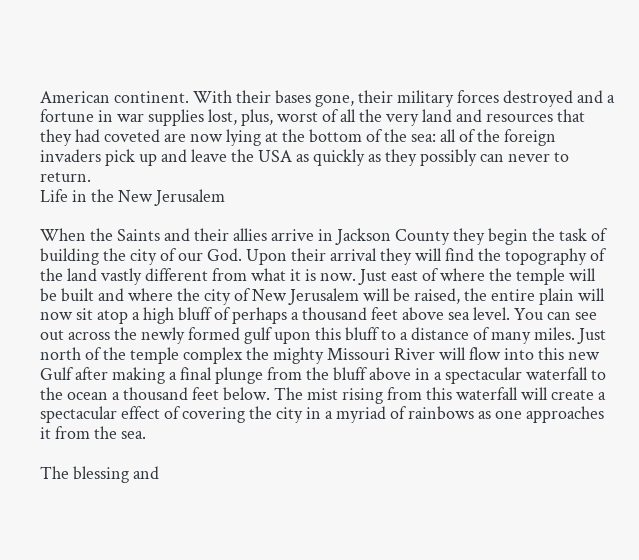American continent. With their bases gone, their military forces destroyed and a fortune in war supplies lost, plus, worst of all the very land and resources that they had coveted are now lying at the bottom of the sea: all of the foreign invaders pick up and leave the USA as quickly as they possibly can never to return.
Life in the New Jerusalem

When the Saints and their allies arrive in Jackson County they begin the task of building the city of our God. Upon their arrival they will find the topography of the land vastly different from what it is now. Just east of where the temple will be built and where the city of New Jerusalem will be raised, the entire plain will now sit atop a high bluff of perhaps a thousand feet above sea level. You can see out across the newly formed gulf upon this bluff to a distance of many miles. Just north of the temple complex the mighty Missouri River will flow into this new Gulf after making a final plunge from the bluff above in a spectacular waterfall to the ocean a thousand feet below. The mist rising from this waterfall will create a spectacular effect of covering the city in a myriad of rainbows as one approaches it from the sea.

The blessing and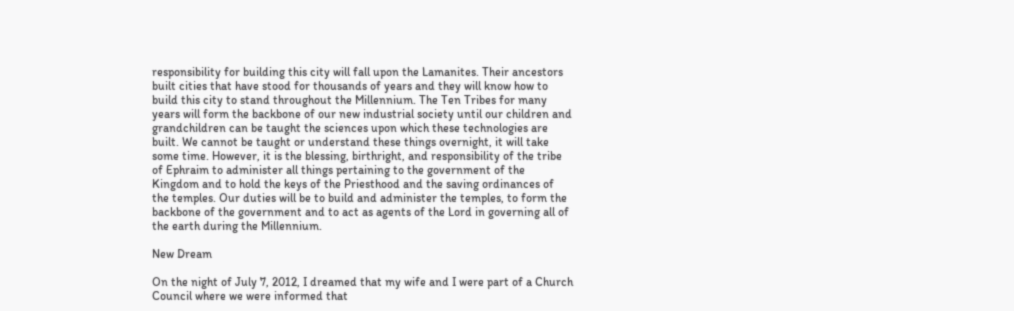responsibility for building this city will fall upon the Lamanites. Their ancestors built cities that have stood for thousands of years and they will know how to build this city to stand throughout the Millennium. The Ten Tribes for many years will form the backbone of our new industrial society until our children and grandchildren can be taught the sciences upon which these technologies are built. We cannot be taught or understand these things overnight, it will take some time. However, it is the blessing, birthright, and responsibility of the tribe of Ephraim to administer all things pertaining to the government of the Kingdom and to hold the keys of the Priesthood and the saving ordinances of the temples. Our duties will be to build and administer the temples, to form the backbone of the government and to act as agents of the Lord in governing all of the earth during the Millennium.

New Dream

On the night of July 7, 2012, I dreamed that my wife and I were part of a Church Council where we were informed that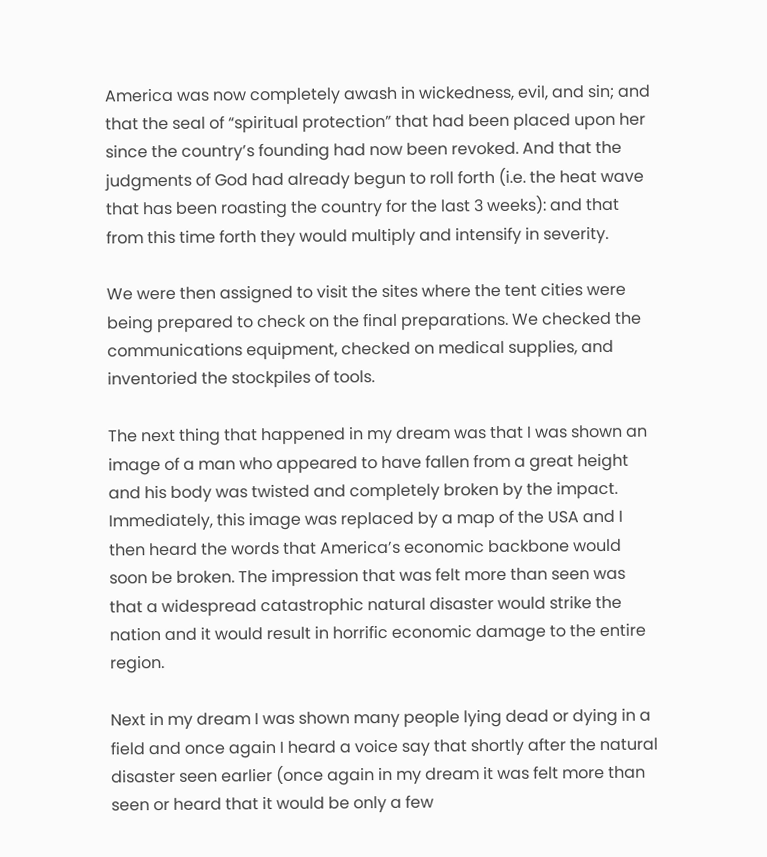America was now completely awash in wickedness, evil, and sin; and that the seal of “spiritual protection” that had been placed upon her since the country’s founding had now been revoked. And that the judgments of God had already begun to roll forth (i.e. the heat wave that has been roasting the country for the last 3 weeks): and that from this time forth they would multiply and intensify in severity.

We were then assigned to visit the sites where the tent cities were being prepared to check on the final preparations. We checked the communications equipment, checked on medical supplies, and inventoried the stockpiles of tools.

The next thing that happened in my dream was that I was shown an image of a man who appeared to have fallen from a great height and his body was twisted and completely broken by the impact. Immediately, this image was replaced by a map of the USA and I then heard the words that America’s economic backbone would soon be broken. The impression that was felt more than seen was that a widespread catastrophic natural disaster would strike the nation and it would result in horrific economic damage to the entire region.

Next in my dream I was shown many people lying dead or dying in a field and once again I heard a voice say that shortly after the natural disaster seen earlier (once again in my dream it was felt more than seen or heard that it would be only a few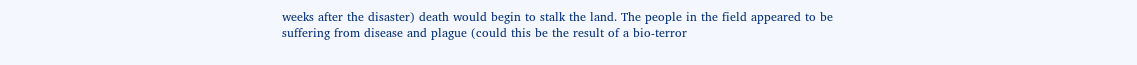weeks after the disaster) death would begin to stalk the land. The people in the field appeared to be suffering from disease and plague (could this be the result of a bio-terror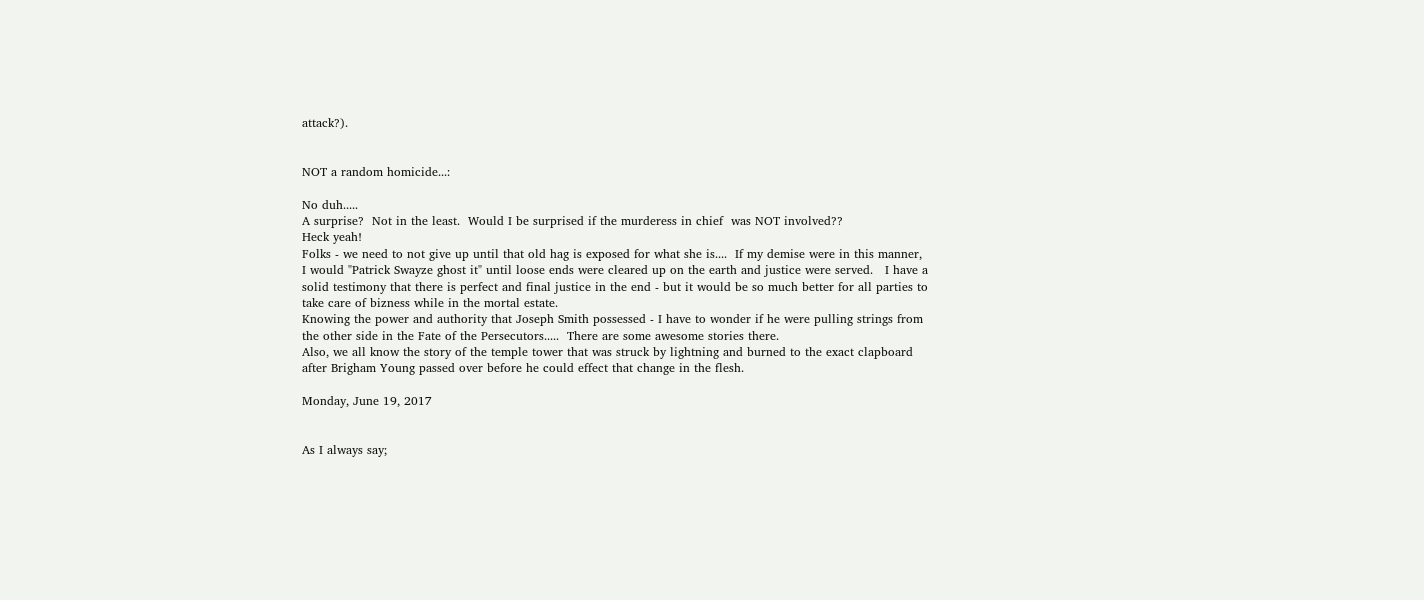attack?).


NOT a random homicide...:

No duh.....
A surprise?  Not in the least.  Would I be surprised if the murderess in chief  was NOT involved??
Heck yeah!
Folks - we need to not give up until that old hag is exposed for what she is....  If my demise were in this manner, I would "Patrick Swayze ghost it" until loose ends were cleared up on the earth and justice were served.   I have a solid testimony that there is perfect and final justice in the end - but it would be so much better for all parties to take care of bizness while in the mortal estate.
Knowing the power and authority that Joseph Smith possessed - I have to wonder if he were pulling strings from the other side in the Fate of the Persecutors.....  There are some awesome stories there.
Also, we all know the story of the temple tower that was struck by lightning and burned to the exact clapboard after Brigham Young passed over before he could effect that change in the flesh.

Monday, June 19, 2017


As I always say;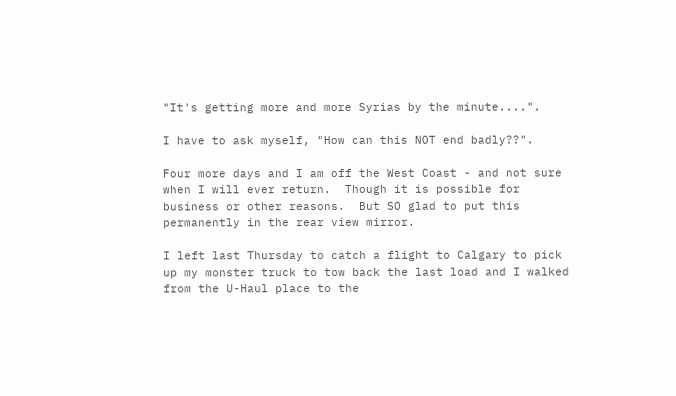"It's getting more and more Syrias by the minute....".

I have to ask myself, "How can this NOT end badly??".

Four more days and I am off the West Coast - and not sure when I will ever return.  Though it is possible for business or other reasons.  But SO glad to put this permanently in the rear view mirror.

I left last Thursday to catch a flight to Calgary to pick up my monster truck to tow back the last load and I walked from the U-Haul place to the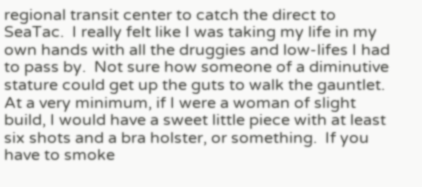regional transit center to catch the direct to SeaTac.  I really felt like I was taking my life in my own hands with all the druggies and low-lifes I had to pass by.  Not sure how someone of a diminutive stature could get up the guts to walk the gauntlet.  At a very minimum, if I were a woman of slight build, I would have a sweet little piece with at least six shots and a bra holster, or something.  If you have to smoke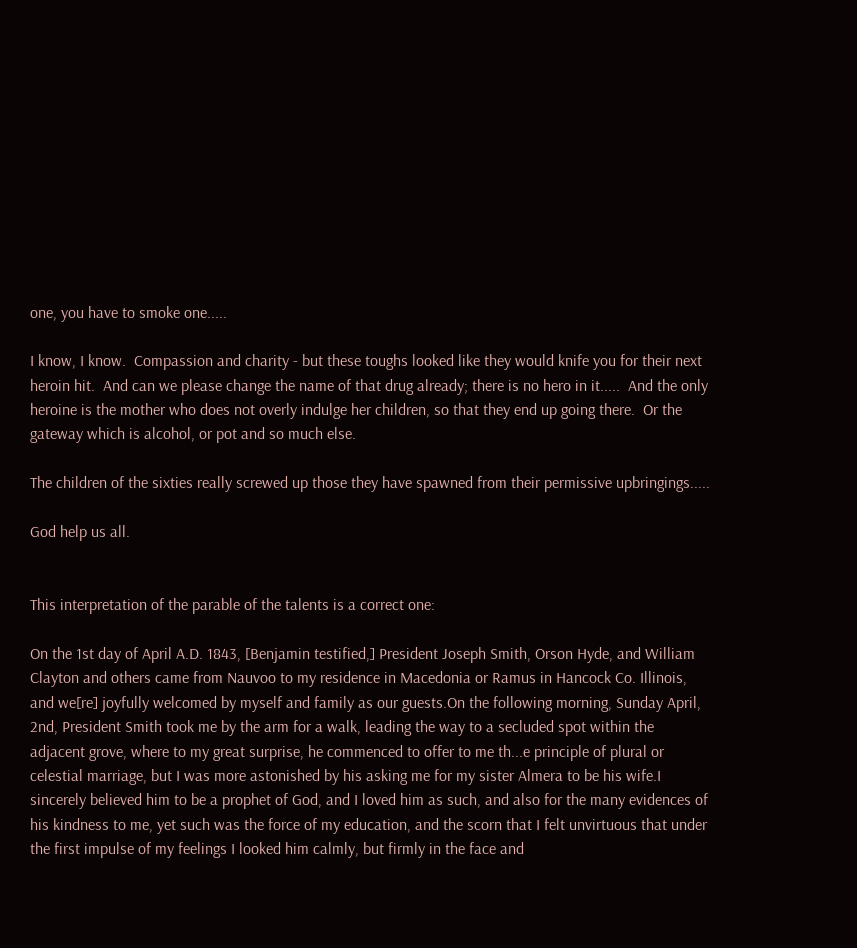one, you have to smoke one.....

I know, I know.  Compassion and charity - but these toughs looked like they would knife you for their next heroin hit.  And can we please change the name of that drug already; there is no hero in it.....  And the only heroine is the mother who does not overly indulge her children, so that they end up going there.  Or the gateway which is alcohol, or pot and so much else.

The children of the sixties really screwed up those they have spawned from their permissive upbringings.....

God help us all.


This interpretation of the parable of the talents is a correct one:

On the 1st day of April A.D. 1843, [Benjamin testified,] President Joseph Smith, Orson Hyde, and William Clayton and others came from Nauvoo to my residence in Macedonia or Ramus in Hancock Co. Illinois, and we[re] joyfully welcomed by myself and family as our guests.On the following morning, Sunday April, 2nd, President Smith took me by the arm for a walk, leading the way to a secluded spot within the adjacent grove, where to my great surprise, he commenced to offer to me th...e principle of plural or celestial marriage, but I was more astonished by his asking me for my sister Almera to be his wife.I sincerely believed him to be a prophet of God, and I loved him as such, and also for the many evidences of his kindness to me, yet such was the force of my education, and the scorn that I felt unvirtuous that under the first impulse of my feelings I looked him calmly, but firmly in the face and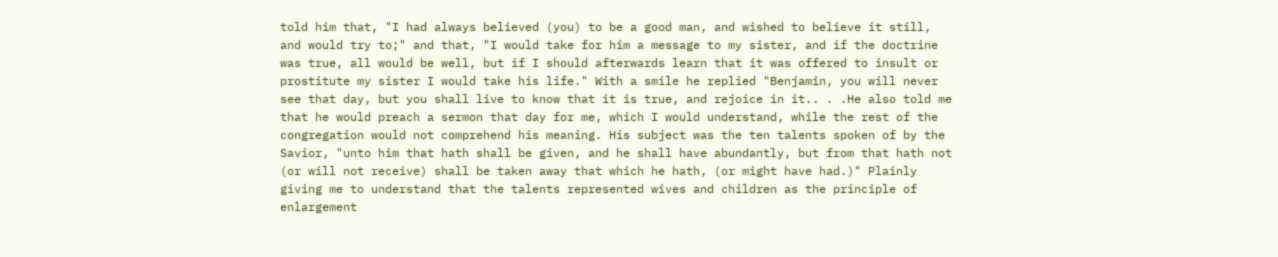told him that, "I had always believed (you) to be a good man, and wished to believe it still, and would try to;" and that, "I would take for him a message to my sister, and if the doctrine was true, all would be well, but if I should afterwards learn that it was offered to insult or prostitute my sister I would take his life." With a smile he replied "Benjamin, you will never see that day, but you shall live to know that it is true, and rejoice in it.. . .He also told me that he would preach a sermon that day for me, which I would understand, while the rest of the congregation would not comprehend his meaning. His subject was the ten talents spoken of by the Savior, "unto him that hath shall be given, and he shall have abundantly, but from that hath not (or will not receive) shall be taken away that which he hath, (or might have had.)" Plainly giving me to understand that the talents represented wives and children as the principle of enlargement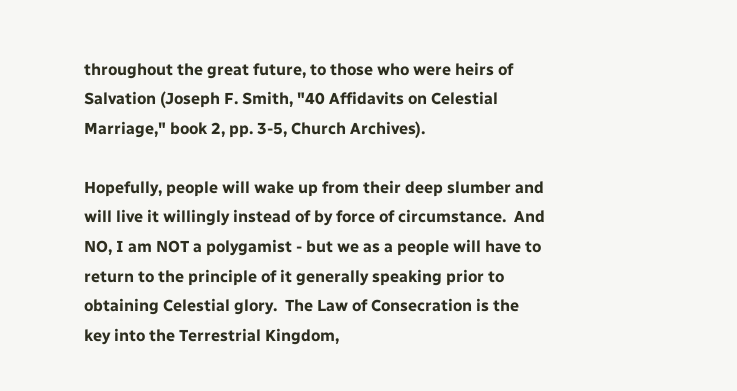throughout the great future, to those who were heirs of Salvation (Joseph F. Smith, "40 Affidavits on Celestial Marriage," book 2, pp. 3-5, Church Archives).

Hopefully, people will wake up from their deep slumber and will live it willingly instead of by force of circumstance.  And NO, I am NOT a polygamist - but we as a people will have to return to the principle of it generally speaking prior to obtaining Celestial glory.  The Law of Consecration is the key into the Terrestrial Kingdom,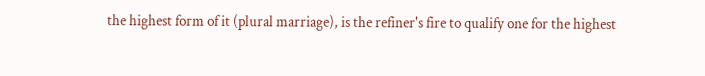the highest form of it (plural marriage), is the refiner's fire to qualify one for the highest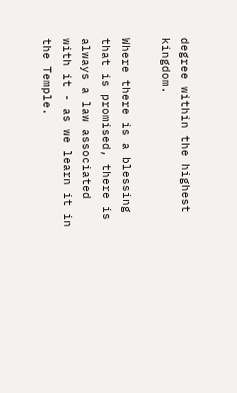degree within the highest kingdom.

Where there is a blessing that is promised, there is always a law associated with it - as we learn it in the Temple.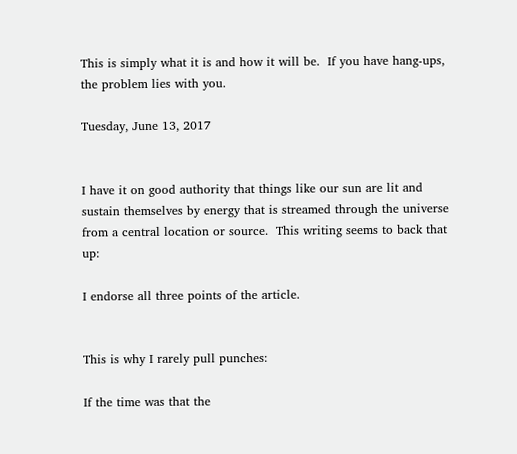This is simply what it is and how it will be.  If you have hang-ups, the problem lies with you.

Tuesday, June 13, 2017


I have it on good authority that things like our sun are lit and sustain themselves by energy that is streamed through the universe from a central location or source.  This writing seems to back that up:

I endorse all three points of the article.


This is why I rarely pull punches:

If the time was that the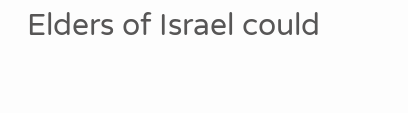Elders of Israel could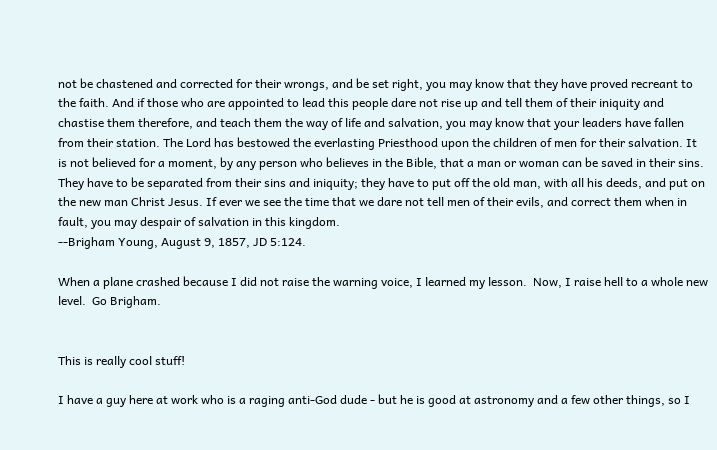not be chastened and corrected for their wrongs, and be set right, you may know that they have proved recreant to the faith. And if those who are appointed to lead this people dare not rise up and tell them of their iniquity and chastise them therefore, and teach them the way of life and salvation, you may know that your leaders have fallen from their station. The Lord has bestowed the everlasting Priesthood upon the children of men for their salvation. It is not believed for a moment, by any person who believes in the Bible, that a man or woman can be saved in their sins. They have to be separated from their sins and iniquity; they have to put off the old man, with all his deeds, and put on the new man Christ Jesus. If ever we see the time that we dare not tell men of their evils, and correct them when in fault, you may despair of salvation in this kingdom.
--Brigham Young, August 9, 1857, JD 5:124.

When a plane crashed because I did not raise the warning voice, I learned my lesson.  Now, I raise hell to a whole new level.  Go Brigham.


This is really cool stuff!

I have a guy here at work who is a raging anti-God dude - but he is good at astronomy and a few other things, so I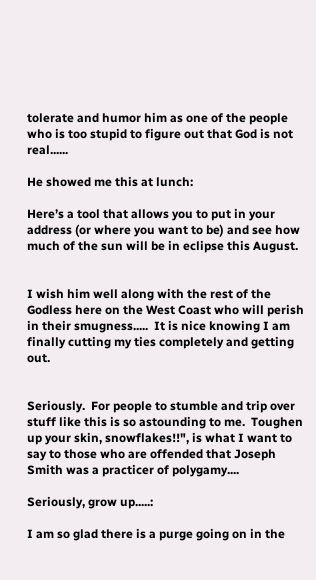tolerate and humor him as one of the people who is too stupid to figure out that God is not real......

He showed me this at lunch:

Here’s a tool that allows you to put in your address (or where you want to be) and see how much of the sun will be in eclipse this August.


I wish him well along with the rest of the Godless here on the West Coast who will perish in their smugness.....  It is nice knowing I am finally cutting my ties completely and getting out.


Seriously.  For people to stumble and trip over stuff like this is so astounding to me.  Toughen up your skin, snowflakes!!", is what I want to say to those who are offended that Joseph Smith was a practicer of polygamy....

Seriously, grow up.....:

I am so glad there is a purge going on in the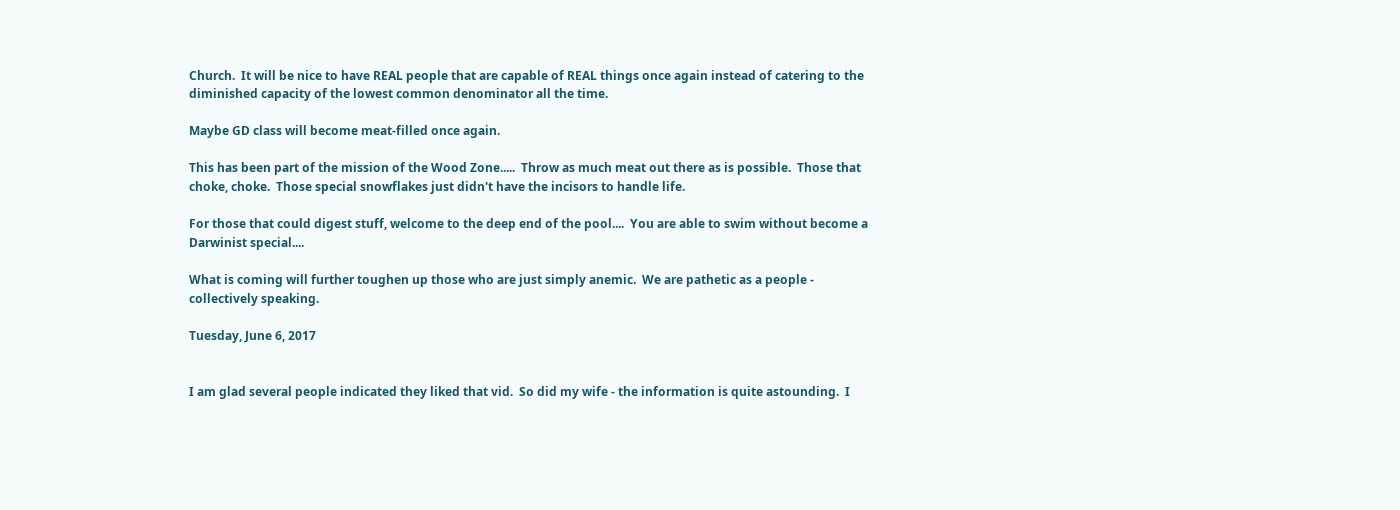Church.  It will be nice to have REAL people that are capable of REAL things once again instead of catering to the diminished capacity of the lowest common denominator all the time.

Maybe GD class will become meat-filled once again.

This has been part of the mission of the Wood Zone.....  Throw as much meat out there as is possible.  Those that choke, choke.  Those special snowflakes just didn't have the incisors to handle life.

For those that could digest stuff, welcome to the deep end of the pool....  You are able to swim without become a Darwinist special....

What is coming will further toughen up those who are just simply anemic.  We are pathetic as a people - collectively speaking.

Tuesday, June 6, 2017


I am glad several people indicated they liked that vid.  So did my wife - the information is quite astounding.  I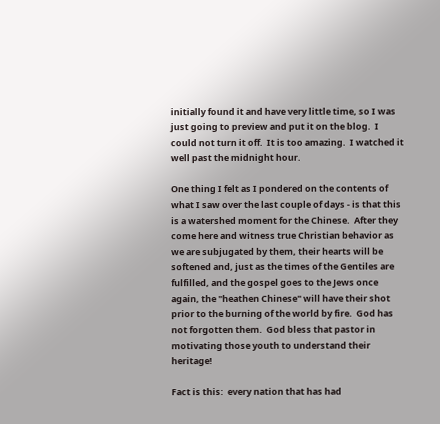initially found it and have very little time, so I was just going to preview and put it on the blog.  I could not turn it off.  It is too amazing.  I watched it well past the midnight hour.

One thing I felt as I pondered on the contents of what I saw over the last couple of days - is that this is a watershed moment for the Chinese.  After they come here and witness true Christian behavior as we are subjugated by them, their hearts will be softened and, just as the times of the Gentiles are fulfilled, and the gospel goes to the Jews once again, the "heathen Chinese" will have their shot prior to the burning of the world by fire.  God has not forgotten them.  God bless that pastor in motivating those youth to understand their heritage!

Fact is this:  every nation that has had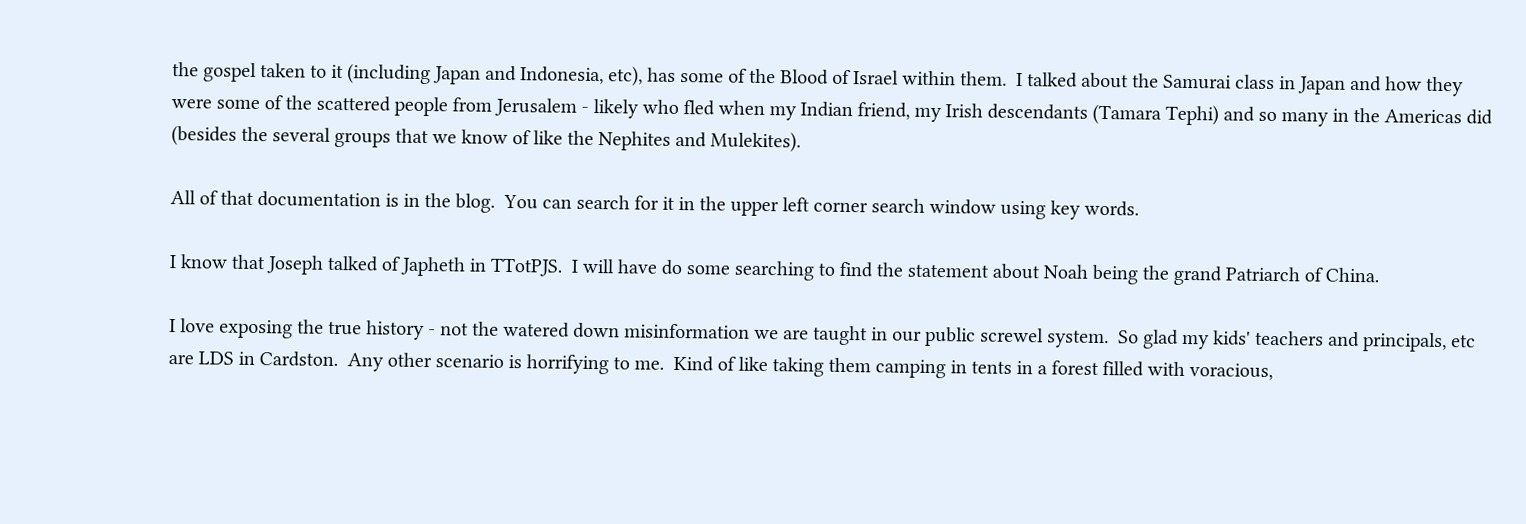the gospel taken to it (including Japan and Indonesia, etc), has some of the Blood of Israel within them.  I talked about the Samurai class in Japan and how they were some of the scattered people from Jerusalem - likely who fled when my Indian friend, my Irish descendants (Tamara Tephi) and so many in the Americas did (besides the several groups that we know of like the Nephites and Mulekites).

All of that documentation is in the blog.  You can search for it in the upper left corner search window using key words.

I know that Joseph talked of Japheth in TTotPJS.  I will have do some searching to find the statement about Noah being the grand Patriarch of China.

I love exposing the true history - not the watered down misinformation we are taught in our public screwel system.  So glad my kids' teachers and principals, etc are LDS in Cardston.  Any other scenario is horrifying to me.  Kind of like taking them camping in tents in a forest filled with voracious,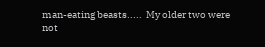man-eating beasts.....  My older two were not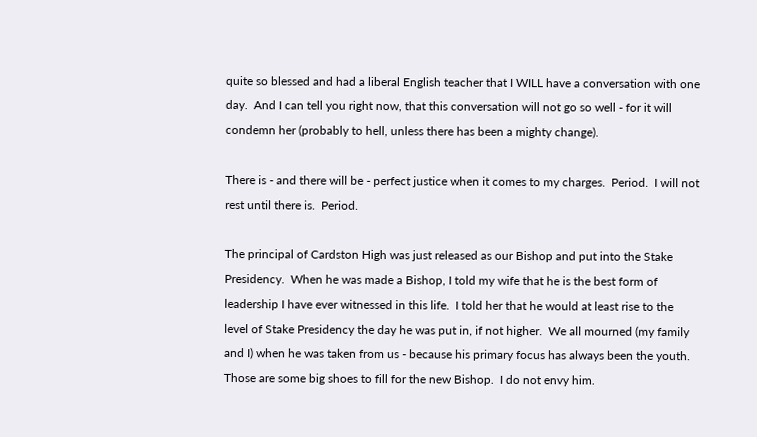quite so blessed and had a liberal English teacher that I WILL have a conversation with one day.  And I can tell you right now, that this conversation will not go so well - for it will condemn her (probably to hell, unless there has been a mighty change).

There is - and there will be - perfect justice when it comes to my charges.  Period.  I will not rest until there is.  Period.

The principal of Cardston High was just released as our Bishop and put into the Stake Presidency.  When he was made a Bishop, I told my wife that he is the best form of leadership I have ever witnessed in this life.  I told her that he would at least rise to the level of Stake Presidency the day he was put in, if not higher.  We all mourned (my family and I) when he was taken from us - because his primary focus has always been the youth.  Those are some big shoes to fill for the new Bishop.  I do not envy him.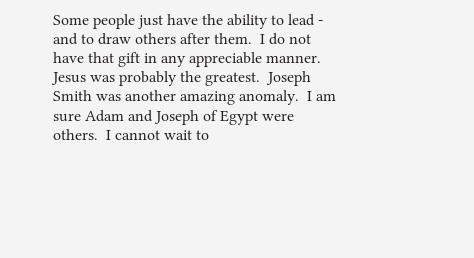Some people just have the ability to lead - and to draw others after them.  I do not have that gift in any appreciable manner.  Jesus was probably the greatest.  Joseph Smith was another amazing anomaly.  I am sure Adam and Joseph of Egypt were others.  I cannot wait to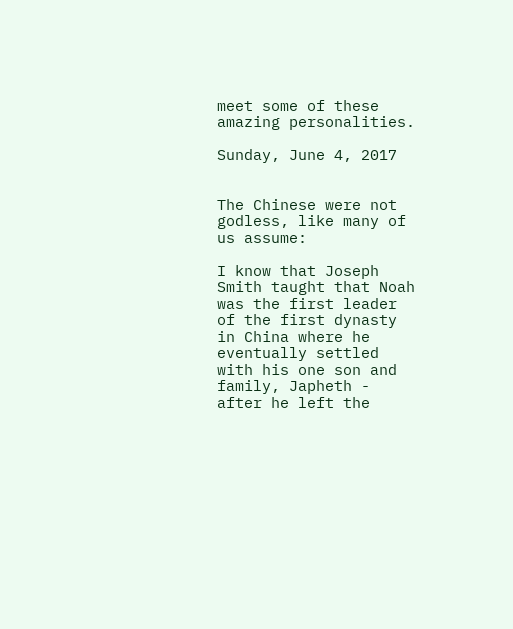meet some of these amazing personalities.

Sunday, June 4, 2017


The Chinese were not godless, like many of us assume:

I know that Joseph Smith taught that Noah was the first leader of the first dynasty in China where he eventually settled with his one son and family, Japheth - after he left the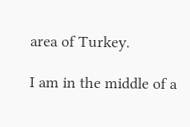area of Turkey.

I am in the middle of a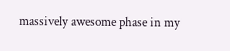massively awesome phase in my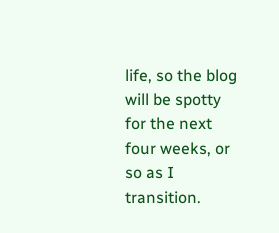life, so the blog will be spotty for the next four weeks, or so as I transition.